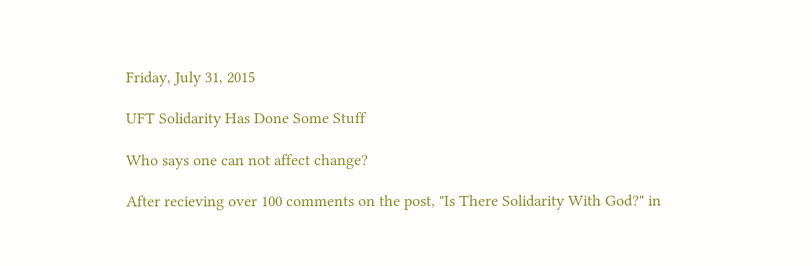Friday, July 31, 2015

UFT Solidarity Has Done Some Stuff

Who says one can not affect change?

After recieving over 100 comments on the post, "Is There Solidarity With God?" in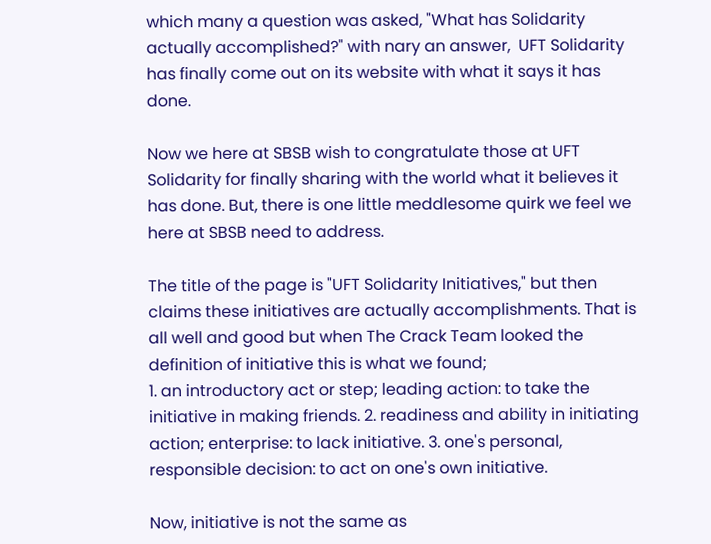which many a question was asked, "What has Solidarity actually accomplished?" with nary an answer,  UFT Solidarity has finally come out on its website with what it says it has done.

Now we here at SBSB wish to congratulate those at UFT Solidarity for finally sharing with the world what it believes it has done. But, there is one little meddlesome quirk we feel we here at SBSB need to address.

The title of the page is "UFT Solidarity Initiatives," but then claims these initiatives are actually accomplishments. That is all well and good but when The Crack Team looked the definition of initiative this is what we found;
1. an introductory act or step; leading action: to take the initiative in making friends. 2. readiness and ability in initiating action; enterprise: to lack initiative. 3. one's personal, responsible decision: to act on one's own initiative.

Now, initiative is not the same as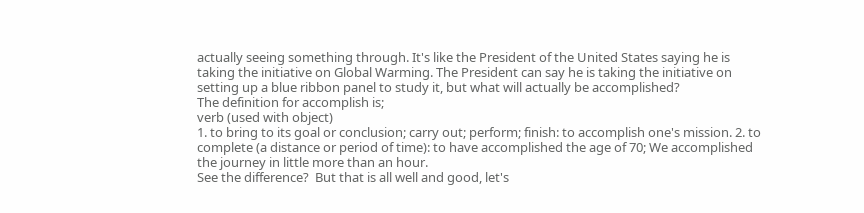actually seeing something through. It's like the President of the United States saying he is taking the initiative on Global Warming. The President can say he is taking the initiative on setting up a blue ribbon panel to study it, but what will actually be accomplished?
The definition for accomplish is;
verb (used with object)
1. to bring to its goal or conclusion; carry out; perform; finish: to accomplish one's mission. 2. to complete (a distance or period of time): to have accomplished the age of 70; We accomplished the journey in little more than an hour.
See the difference?  But that is all well and good, let's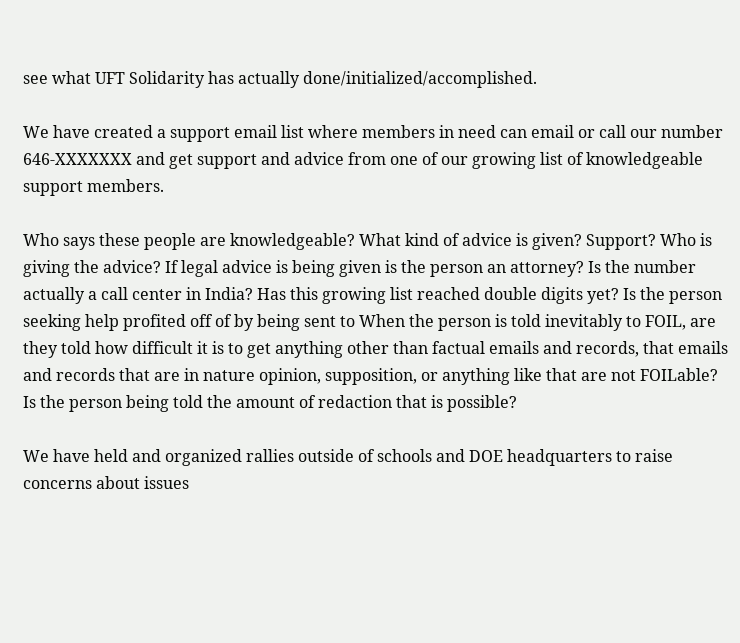see what UFT Solidarity has actually done/initialized/accomplished.

We have created a support email list where members in need can email or call our number 646-XXXXXXX and get support and advice from one of our growing list of knowledgeable support members.

Who says these people are knowledgeable? What kind of advice is given? Support? Who is giving the advice? If legal advice is being given is the person an attorney? Is the number actually a call center in India? Has this growing list reached double digits yet? Is the person seeking help profited off of by being sent to When the person is told inevitably to FOIL, are they told how difficult it is to get anything other than factual emails and records, that emails and records that are in nature opinion, supposition, or anything like that are not FOILable? Is the person being told the amount of redaction that is possible?

We have held and organized rallies outside of schools and DOE headquarters to raise concerns about issues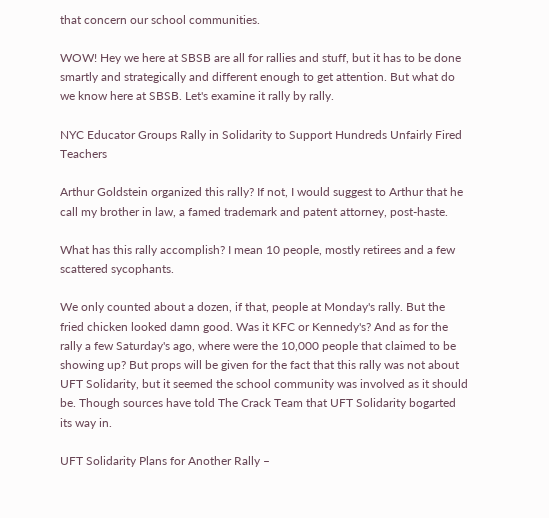that concern our school communities.

WOW! Hey we here at SBSB are all for rallies and stuff, but it has to be done smartly and strategically and different enough to get attention. But what do we know here at SBSB. Let's examine it rally by rally.

NYC Educator Groups Rally in Solidarity to Support Hundreds Unfairly Fired Teachers

Arthur Goldstein organized this rally? If not, I would suggest to Arthur that he call my brother in law, a famed trademark and patent attorney, post-haste.

What has this rally accomplish? I mean 10 people, mostly retirees and a few scattered sycophants.

We only counted about a dozen, if that, people at Monday's rally. But the fried chicken looked damn good. Was it KFC or Kennedy's? And as for the rally a few Saturday's ago, where were the 10,000 people that claimed to be showing up? But props will be given for the fact that this rally was not about UFT Solidarity, but it seemed the school community was involved as it should be. Though sources have told The Crack Team that UFT Solidarity bogarted its way in.

UFT Solidarity Plans for Another Rally –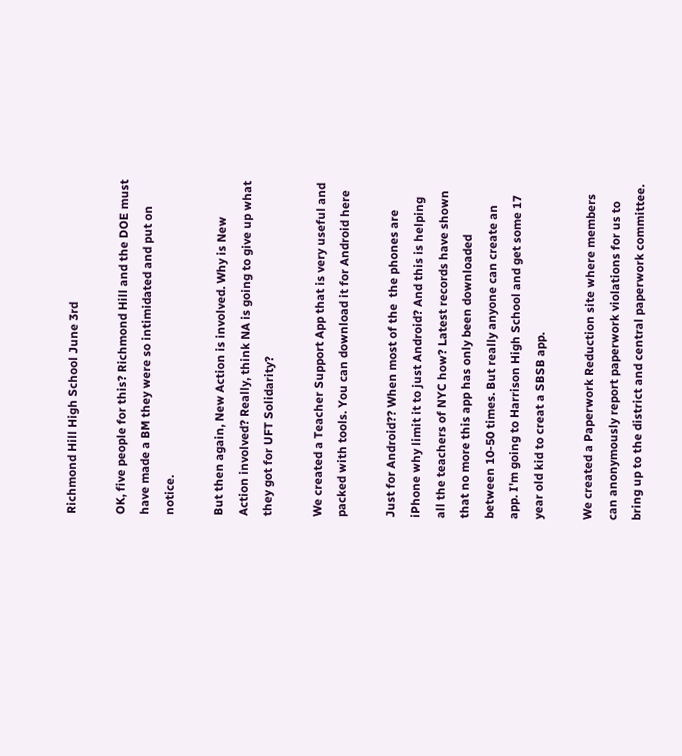Richmond Hill High School June 3rd

OK, five people for this? Richmond Hill and the DOE must have made a BM they were so intimidated and put on notice.

But then again, New Action is involved. Why is New Action involved? Really, think NA is going to give up what they got for UFT Solidarity?

We created a Teacher Support App that is very useful and packed with tools. You can download it for Android here

Just for Android?? When most of the  the phones are iPhone why limit it to just Android? And this is helping all the teachers of NYC how? Latest records have shown that no more this app has only been downloaded between 10-50 times. But really anyone can create an app. I'm going to Harrison High School and get some 17 year old kid to creat a SBSB app.

We created a Paperwork Reduction site where members can anonymously report paperwork violations for us to bring up to the district and central paperwork committee.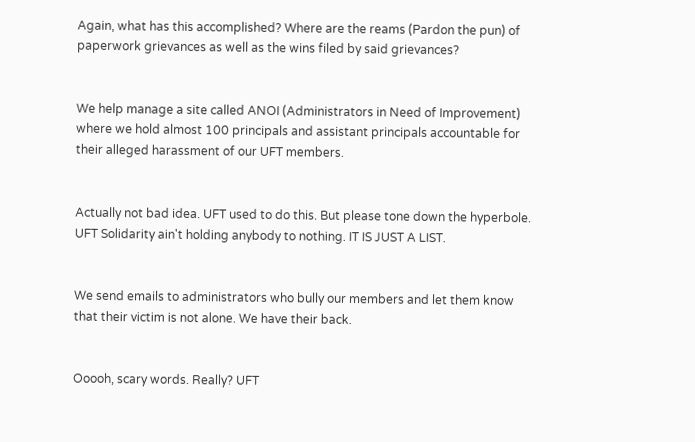Again, what has this accomplished? Where are the reams (Pardon the pun) of paperwork grievances as well as the wins filed by said grievances?


We help manage a site called ANOI (Administrators in Need of Improvement) where we hold almost 100 principals and assistant principals accountable for their alleged harassment of our UFT members.


Actually not bad idea. UFT used to do this. But please tone down the hyperbole. UFT Solidarity ain't holding anybody to nothing. IT IS JUST A LIST.


We send emails to administrators who bully our members and let them know that their victim is not alone. We have their back.


Ooooh, scary words. Really? UFT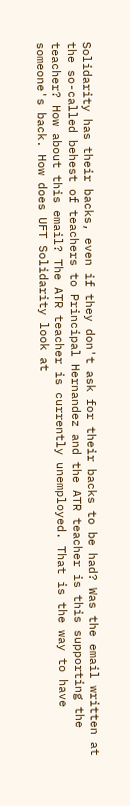Solidarity has their backs, even if they don't ask for their backs to be had? Was the email written at the so-called behest of teachers to Principal Hernandez and the ATR teacher is this supporting the teacher? How about this email? The ATR teacher is currently unemployed. That is the way to have someone's back. How does UFT Solidarity look at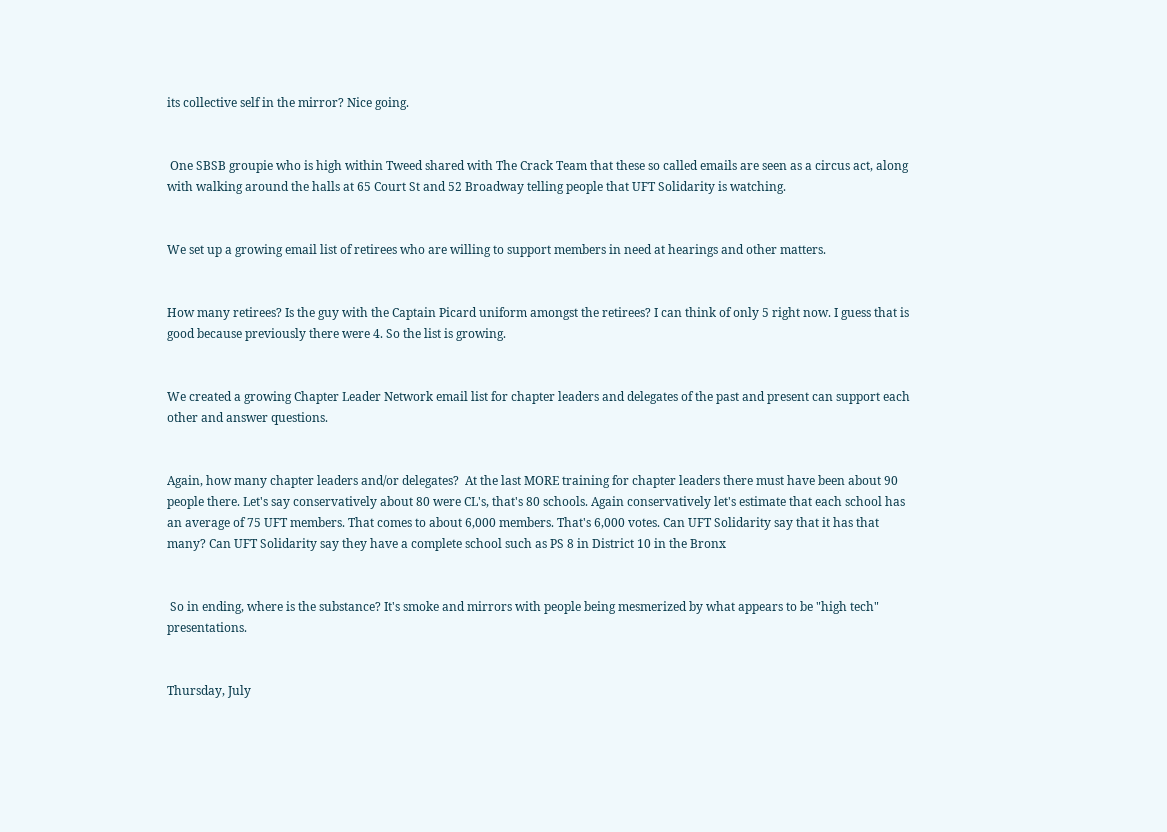its collective self in the mirror? Nice going.


 One SBSB groupie who is high within Tweed shared with The Crack Team that these so called emails are seen as a circus act, along with walking around the halls at 65 Court St and 52 Broadway telling people that UFT Solidarity is watching.


We set up a growing email list of retirees who are willing to support members in need at hearings and other matters.


How many retirees? Is the guy with the Captain Picard uniform amongst the retirees? I can think of only 5 right now. I guess that is good because previously there were 4. So the list is growing.


We created a growing Chapter Leader Network email list for chapter leaders and delegates of the past and present can support each other and answer questions.


Again, how many chapter leaders and/or delegates?  At the last MORE training for chapter leaders there must have been about 90 people there. Let's say conservatively about 80 were CL's, that's 80 schools. Again conservatively let's estimate that each school has an average of 75 UFT members. That comes to about 6,000 members. That's 6,000 votes. Can UFT Solidarity say that it has that many? Can UFT Solidarity say they have a complete school such as PS 8 in District 10 in the Bronx


 So in ending, where is the substance? It's smoke and mirrors with people being mesmerized by what appears to be "high tech" presentations.


Thursday, July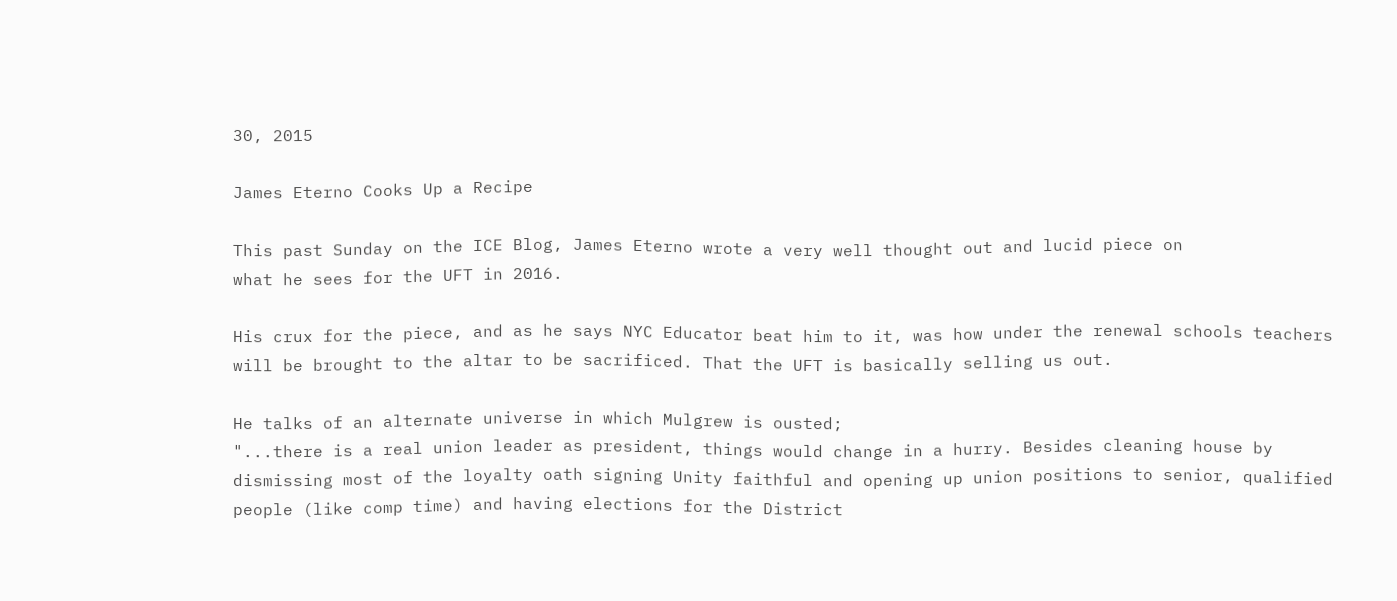30, 2015

James Eterno Cooks Up a Recipe

This past Sunday on the ICE Blog, James Eterno wrote a very well thought out and lucid piece on
what he sees for the UFT in 2016.

His crux for the piece, and as he says NYC Educator beat him to it, was how under the renewal schools teachers will be brought to the altar to be sacrificed. That the UFT is basically selling us out.

He talks of an alternate universe in which Mulgrew is ousted;
"...there is a real union leader as president, things would change in a hurry. Besides cleaning house by dismissing most of the loyalty oath signing Unity faithful and opening up union positions to senior, qualified people (like comp time) and having elections for the District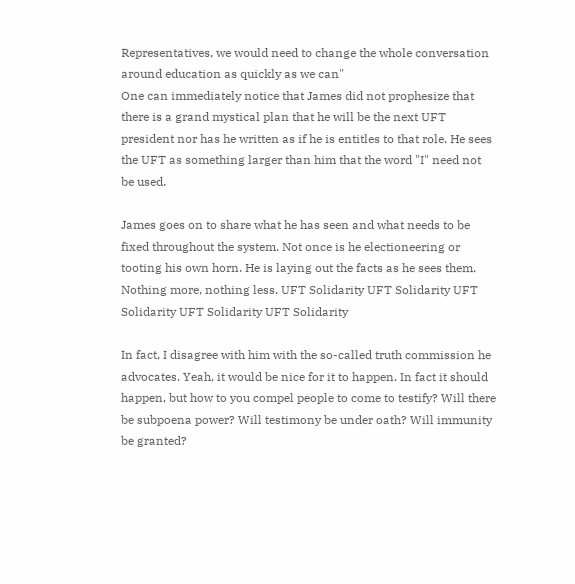Representatives, we would need to change the whole conversation around education as quickly as we can"
One can immediately notice that James did not prophesize that there is a grand mystical plan that he will be the next UFT president nor has he written as if he is entitles to that role. He sees the UFT as something larger than him that the word "I" need not be used.

James goes on to share what he has seen and what needs to be fixed throughout the system. Not once is he electioneering or tooting his own horn. He is laying out the facts as he sees them. Nothing more, nothing less. UFT Solidarity UFT Solidarity UFT Solidarity UFT Solidarity UFT Solidarity

In fact, I disagree with him with the so-called truth commission he advocates. Yeah, it would be nice for it to happen. In fact it should happen, but how to you compel people to come to testify? Will there be subpoena power? Will testimony be under oath? Will immunity be granted?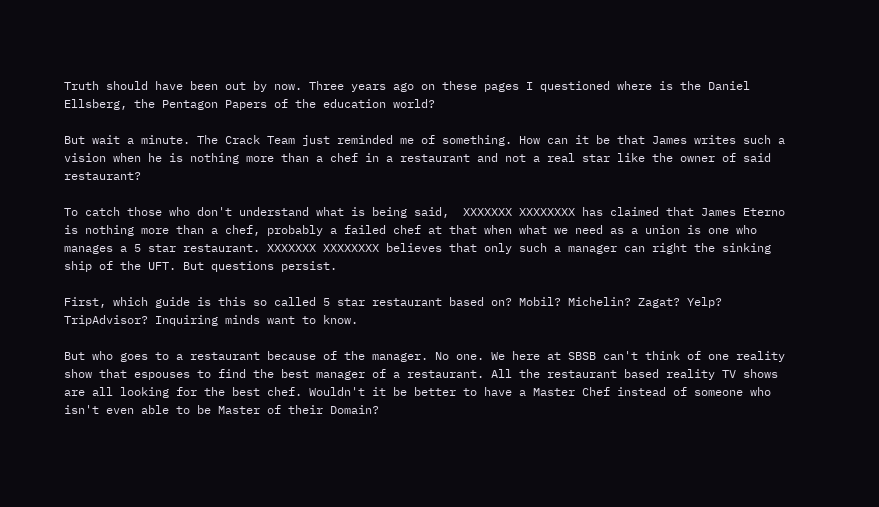Truth should have been out by now. Three years ago on these pages I questioned where is the Daniel Ellsberg, the Pentagon Papers of the education world?

But wait a minute. The Crack Team just reminded me of something. How can it be that James writes such a vision when he is nothing more than a chef in a restaurant and not a real star like the owner of said restaurant?

To catch those who don't understand what is being said,  XXXXXXX XXXXXXXX has claimed that James Eterno is nothing more than a chef, probably a failed chef at that when what we need as a union is one who manages a 5 star restaurant. XXXXXXX XXXXXXXX believes that only such a manager can right the sinking ship of the UFT. But questions persist.

First, which guide is this so called 5 star restaurant based on? Mobil? Michelin? Zagat? Yelp? TripAdvisor? Inquiring minds want to know.

But who goes to a restaurant because of the manager. No one. We here at SBSB can't think of one reality show that espouses to find the best manager of a restaurant. All the restaurant based reality TV shows are all looking for the best chef. Wouldn't it be better to have a Master Chef instead of someone who isn't even able to be Master of their Domain?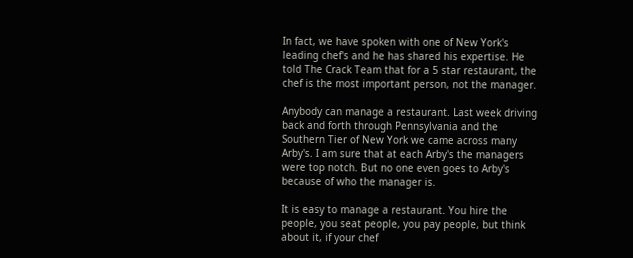In fact, we have spoken with one of New York's leading chef's and he has shared his expertise. He told The Crack Team that for a 5 star restaurant, the chef is the most important person, not the manager.

Anybody can manage a restaurant. Last week driving back and forth through Pennsylvania and the Southern Tier of New York we came across many Arby's. I am sure that at each Arby's the managers were top notch. But no one even goes to Arby's because of who the manager is.

It is easy to manage a restaurant. You hire the people, you seat people, you pay people, but think about it, if your chef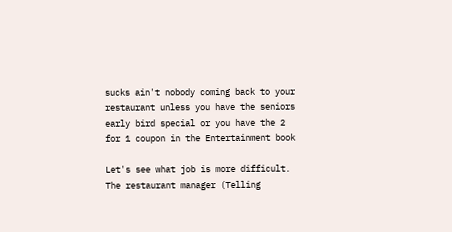sucks ain't nobody coming back to your restaurant unless you have the seniors early bird special or you have the 2 for 1 coupon in the Entertainment book

Let's see what job is more difficult. The restaurant manager (Telling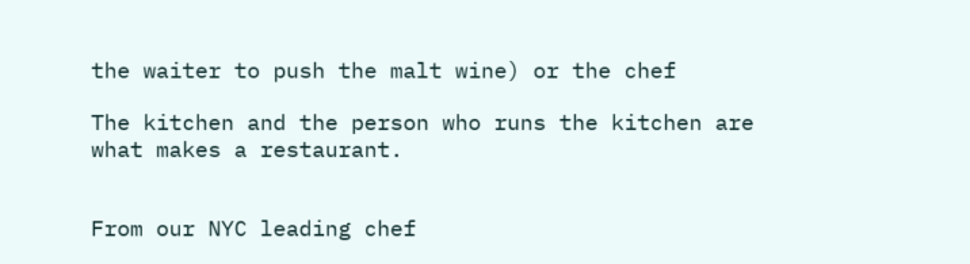the waiter to push the malt wine) or the chef

The kitchen and the person who runs the kitchen are what makes a restaurant.


From our NYC leading chef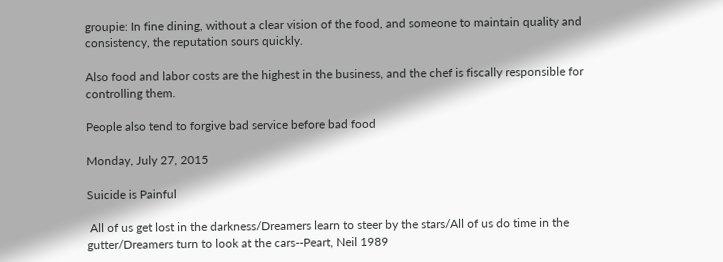groupie: In fine dining, without a clear vision of the food, and someone to maintain quality and consistency, the reputation sours quickly.

Also food and labor costs are the highest in the business, and the chef is fiscally responsible for controlling them.

People also tend to forgive bad service before bad food

Monday, July 27, 2015

Suicide is Painful

 All of us get lost in the darkness/Dreamers learn to steer by the stars/All of us do time in the gutter/Dreamers turn to look at the cars--Peart, Neil 1989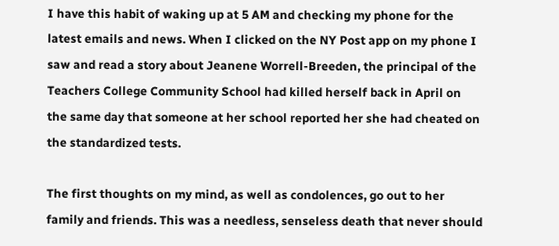I have this habit of waking up at 5 AM and checking my phone for the latest emails and news. When I clicked on the NY Post app on my phone I saw and read a story about Jeanene Worrell-Breeden, the principal of the Teachers College Community School had killed herself back in April on the same day that someone at her school reported her she had cheated on the standardized tests.

The first thoughts on my mind, as well as condolences, go out to her family and friends. This was a needless, senseless death that never should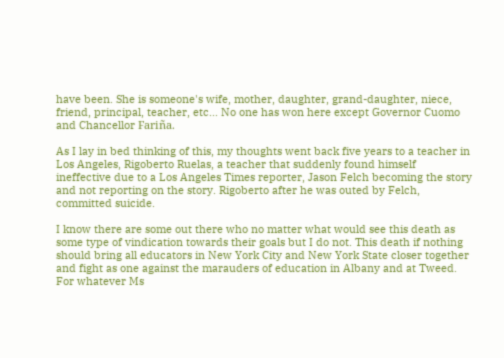have been. She is someone's wife, mother, daughter, grand-daughter, niece, friend, principal, teacher, etc... No one has won here except Governor Cuomo and Chancellor Fariña.

As I lay in bed thinking of this, my thoughts went back five years to a teacher in Los Angeles, Rigoberto Ruelas, a teacher that suddenly found himself ineffective due to a Los Angeles Times reporter, Jason Felch becoming the story and not reporting on the story. Rigoberto after he was outed by Felch, committed suicide.

I know there are some out there who no matter what would see this death as some type of vindication towards their goals but I do not. This death if nothing should bring all educators in New York City and New York State closer together and fight as one against the marauders of education in Albany and at Tweed. For whatever Ms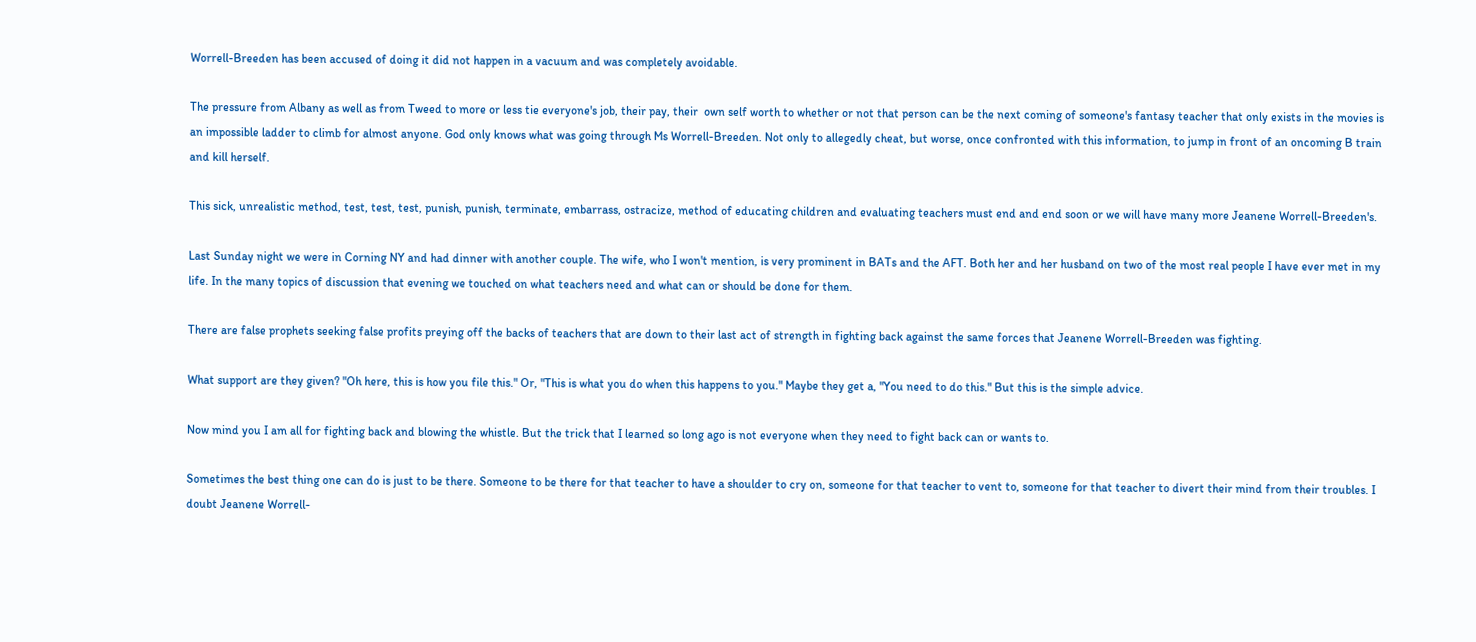Worrell-Breeden has been accused of doing it did not happen in a vacuum and was completely avoidable.

The pressure from Albany as well as from Tweed to more or less tie everyone's job, their pay, their  own self worth to whether or not that person can be the next coming of someone's fantasy teacher that only exists in the movies is an impossible ladder to climb for almost anyone. God only knows what was going through Ms Worrell-Breeden. Not only to allegedly cheat, but worse, once confronted with this information, to jump in front of an oncoming B train and kill herself.

This sick, unrealistic method, test, test, test, punish, punish, terminate, embarrass, ostracize, method of educating children and evaluating teachers must end and end soon or we will have many more Jeanene Worrell-Breeden's.

Last Sunday night we were in Corning NY and had dinner with another couple. The wife, who I won't mention, is very prominent in BATs and the AFT. Both her and her husband on two of the most real people I have ever met in my life. In the many topics of discussion that evening we touched on what teachers need and what can or should be done for them.

There are false prophets seeking false profits preying off the backs of teachers that are down to their last act of strength in fighting back against the same forces that Jeanene Worrell-Breeden was fighting.

What support are they given? "Oh here, this is how you file this." Or, "This is what you do when this happens to you." Maybe they get a, "You need to do this." But this is the simple advice.

Now mind you I am all for fighting back and blowing the whistle. But the trick that I learned so long ago is not everyone when they need to fight back can or wants to.

Sometimes the best thing one can do is just to be there. Someone to be there for that teacher to have a shoulder to cry on, someone for that teacher to vent to, someone for that teacher to divert their mind from their troubles. I doubt Jeanene Worrell-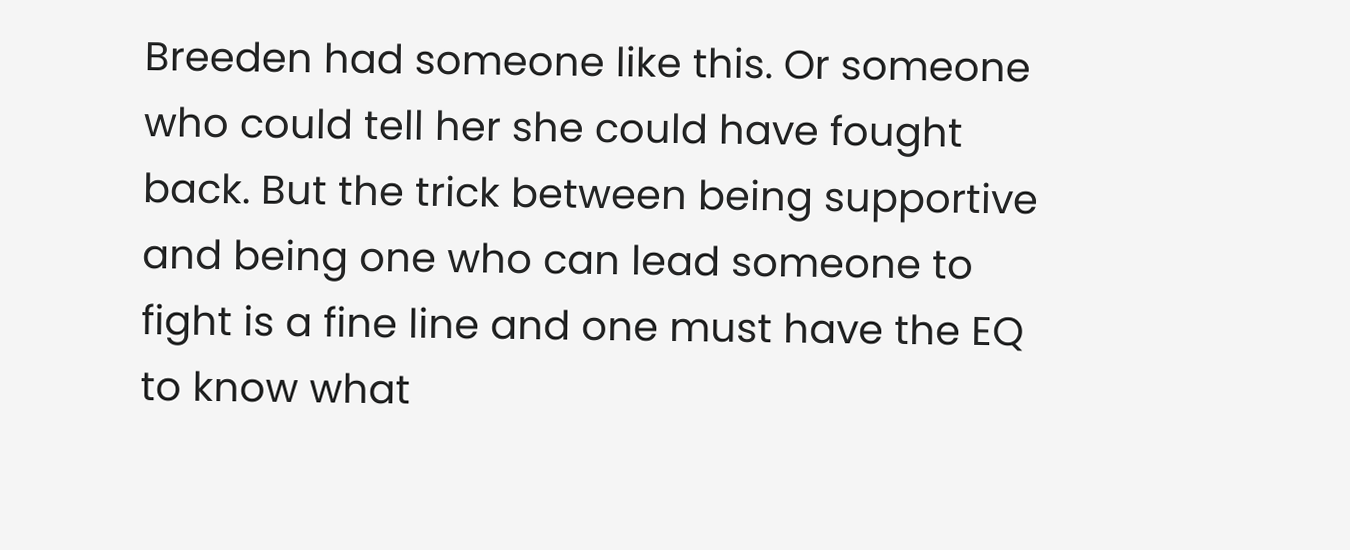Breeden had someone like this. Or someone who could tell her she could have fought back. But the trick between being supportive and being one who can lead someone to fight is a fine line and one must have the EQ to know what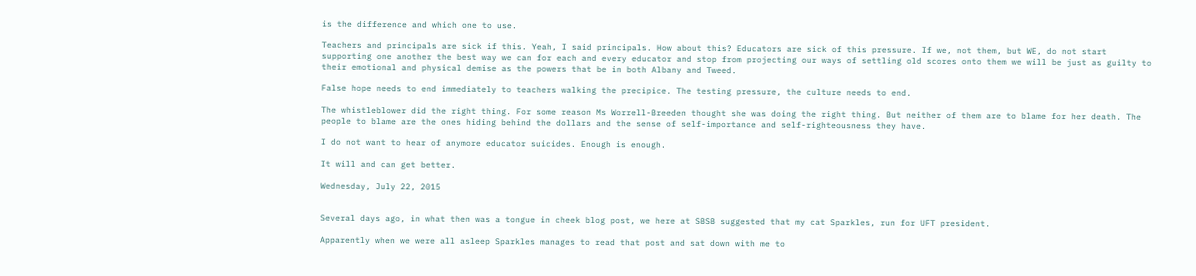is the difference and which one to use.

Teachers and principals are sick if this. Yeah, I said principals. How about this? Educators are sick of this pressure. If we, not them, but WE, do not start supporting one another the best way we can for each and every educator and stop from projecting our ways of settling old scores onto them we will be just as guilty to their emotional and physical demise as the powers that be in both Albany and Tweed.

False hope needs to end immediately to teachers walking the precipice. The testing pressure, the culture needs to end.

The whistleblower did the right thing. For some reason Ms Worrell-Breeden thought she was doing the right thing. But neither of them are to blame for her death. The people to blame are the ones hiding behind the dollars and the sense of self-importance and self-righteousness they have.

I do not want to hear of anymore educator suicides. Enough is enough.

It will and can get better.

Wednesday, July 22, 2015


Several days ago, in what then was a tongue in cheek blog post, we here at SBSB suggested that my cat Sparkles, run for UFT president.

Apparently when we were all asleep Sparkles manages to read that post and sat down with me to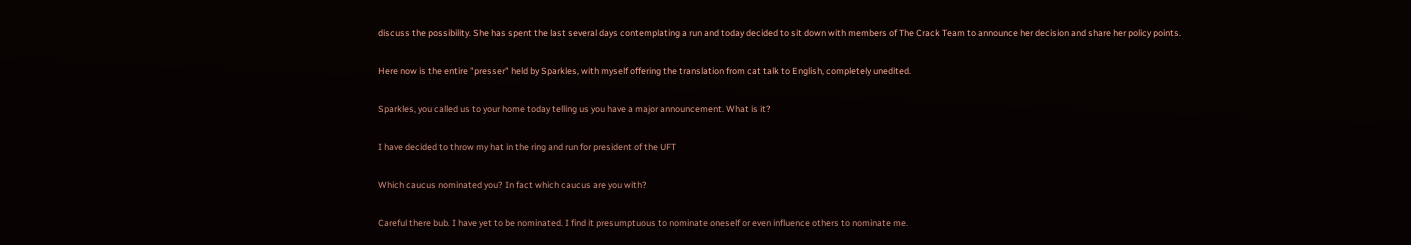discuss the possibility. She has spent the last several days contemplating a run and today decided to sit down with members of The Crack Team to announce her decision and share her policy points.

Here now is the entire "presser" held by Sparkles, with myself offering the translation from cat talk to English, completely unedited.

Sparkles, you called us to your home today telling us you have a major announcement. What is it?

I have decided to throw my hat in the ring and run for president of the UFT

Which caucus nominated you? In fact which caucus are you with?

Careful there bub. I have yet to be nominated. I find it presumptuous to nominate oneself or even influence others to nominate me.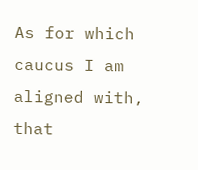As for which caucus I am aligned with, that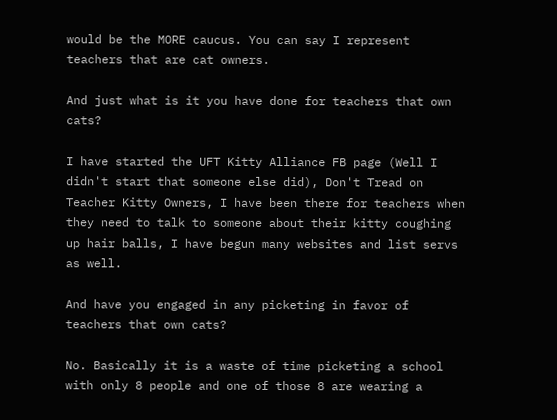would be the MORE caucus. You can say I represent teachers that are cat owners.

And just what is it you have done for teachers that own cats?

I have started the UFT Kitty Alliance FB page (Well I didn't start that someone else did), Don't Tread on Teacher Kitty Owners, I have been there for teachers when they need to talk to someone about their kitty coughing up hair balls, I have begun many websites and list servs as well.

And have you engaged in any picketing in favor of teachers that own cats?

No. Basically it is a waste of time picketing a school with only 8 people and one of those 8 are wearing a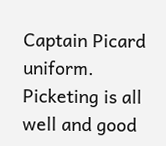Captain Picard uniform. Picketing is all well and good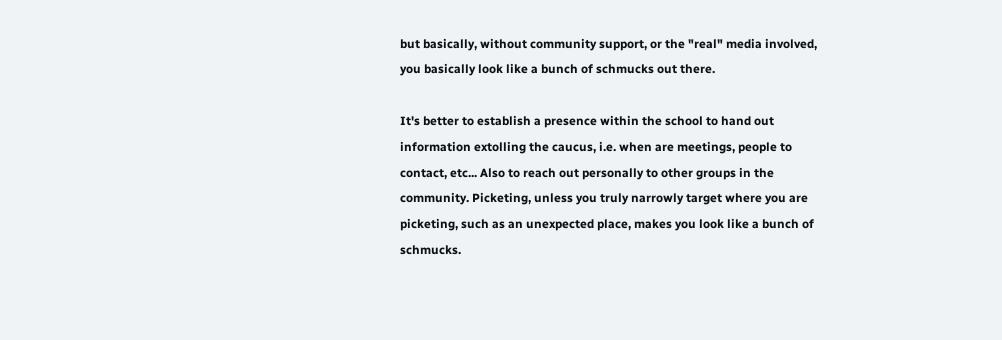but basically, without community support, or the "real" media involved, you basically look like a bunch of schmucks out there.

It's better to establish a presence within the school to hand out information extolling the caucus, i.e. when are meetings, people to contact, etc... Also to reach out personally to other groups in the community. Picketing, unless you truly narrowly target where you are picketing, such as an unexpected place, makes you look like a bunch of schmucks.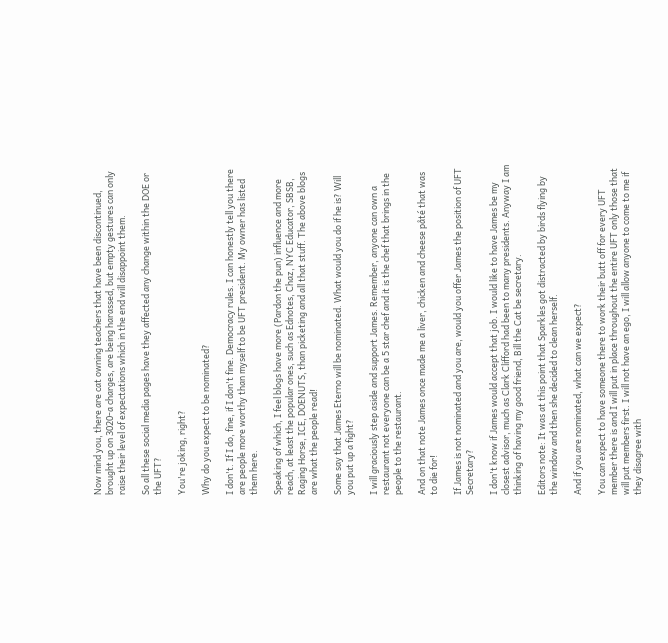Now mind you, there are cat owning teachers that have been discontinued, brought up on 3020-a charges, are being harassed, but empty gestures can only raise their level of expectations which in the end will disappoint them.

So all these social media pages have they affected any change within the DOE or the UFT?

You're joking, right?

Why do you expect to be nominated?

I don't. If I do, fine, if I don't fine. Democracy rules. I can honestly tell you there are people more worthy than myself to be UFT president. My owner has listed them here.

Speaking of which, I feel blogs have more (Pardon the pun) influence and more reach, at least the popular ones, such as Ednotes, Chaz, NYC Educator, SBSB, Raging Horse, ICE, DOENUTS, than picketing and all that stuff. The above blogs are what the people read!

Some say that James Eterno will be nominated. What would you do if he is? Will you put up a fight?

I will graciously step aside and support James. Remember, anyone can own a restaurant not everyone can be a 5 star chef and it is the chef that brings in the people to the restaurant.

And on that note James once made me a liver, chicken and cheese påté that was to die for!

If James is not nominated and you are, would you offer James the position of UFT Secretary?

I don't know if James would accept that job. I would like to have James be my closest advisor, much as Clark Clifford had been to many presidents. Anyway I am thinking of having my good friend, Bill the Cat be secretary.

Editors note: It was at this point that Sparkles got distracted by birds flying by the window and then she decided to clean herself.

And if you are nominated, what can we expect?

You can expect to have someone there to work their butt off for every UFT member there is and I will put in place throughout the entire UFT only those that will put members first. I will not have an ego, I will allow anyone to come to me if they disagree with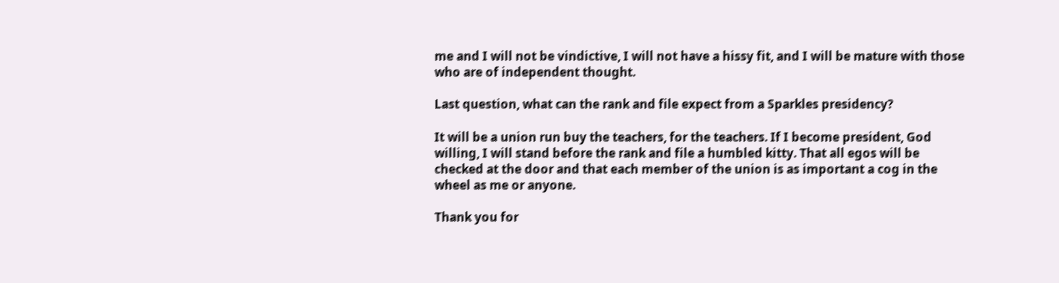me and I will not be vindictive, I will not have a hissy fit, and I will be mature with those who are of independent thought.

Last question, what can the rank and file expect from a Sparkles presidency?

It will be a union run buy the teachers, for the teachers. If I become president, God willing, I will stand before the rank and file a humbled kitty. That all egos will be checked at the door and that each member of the union is as important a cog in the wheel as me or anyone.

Thank you for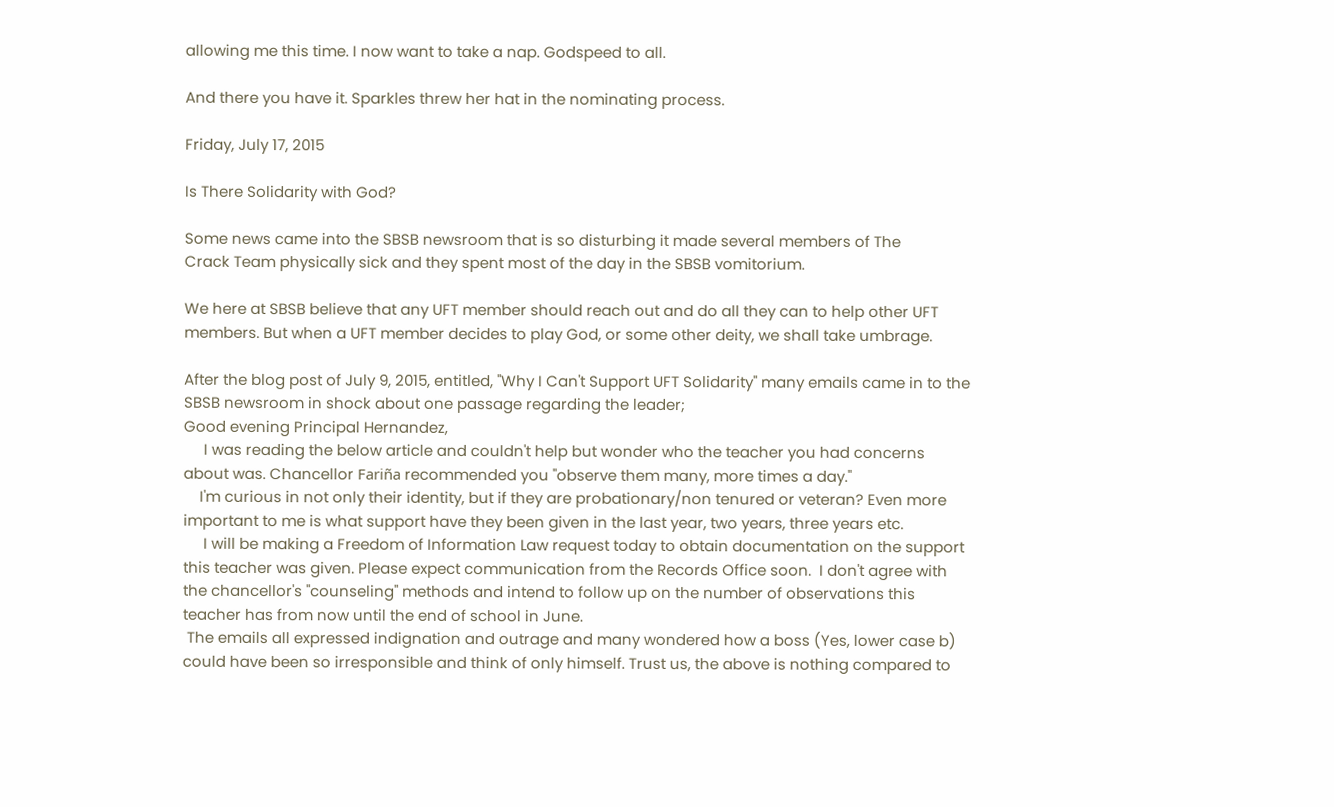allowing me this time. I now want to take a nap. Godspeed to all.

And there you have it. Sparkles threw her hat in the nominating process.

Friday, July 17, 2015

Is There Solidarity with God?

Some news came into the SBSB newsroom that is so disturbing it made several members of The
Crack Team physically sick and they spent most of the day in the SBSB vomitorium.

We here at SBSB believe that any UFT member should reach out and do all they can to help other UFT members. But when a UFT member decides to play God, or some other deity, we shall take umbrage.

After the blog post of July 9, 2015, entitled, "Why I Can't Support UFT Solidarity" many emails came in to the SBSB newsroom in shock about one passage regarding the leader;
Good evening Principal Hernandez,
     I was reading the below article and couldn't help but wonder who the teacher you had concerns about was. Chancellor Fariña recommended you "observe them many, more times a day."
    I'm curious in not only their identity, but if they are probationary/non tenured or veteran? Even more important to me is what support have they been given in the last year, two years, three years etc.
     I will be making a Freedom of Information Law request today to obtain documentation on the support this teacher was given. Please expect communication from the Records Office soon.  I don't agree with the chancellor's "counseling" methods and intend to follow up on the number of observations this teacher has from now until the end of school in June.
 The emails all expressed indignation and outrage and many wondered how a boss (Yes, lower case b) could have been so irresponsible and think of only himself. Trust us, the above is nothing compared to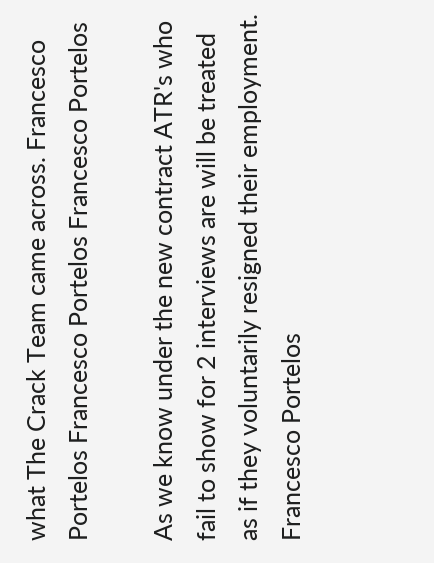what The Crack Team came across. Francesco Portelos Francesco Portelos Francesco Portelos

As we know under the new contract ATR's who fail to show for 2 interviews are will be treated as if they voluntarily resigned their employment. Francesco Portelos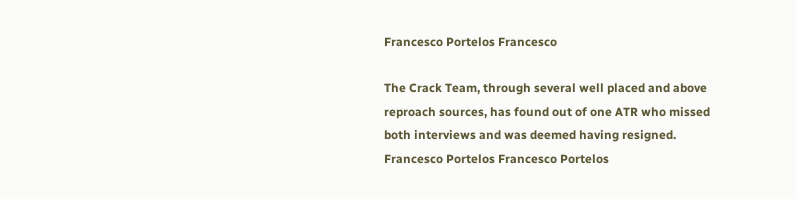Francesco Portelos Francesco

The Crack Team, through several well placed and above reproach sources, has found out of one ATR who missed both interviews and was deemed having resigned. Francesco Portelos Francesco Portelos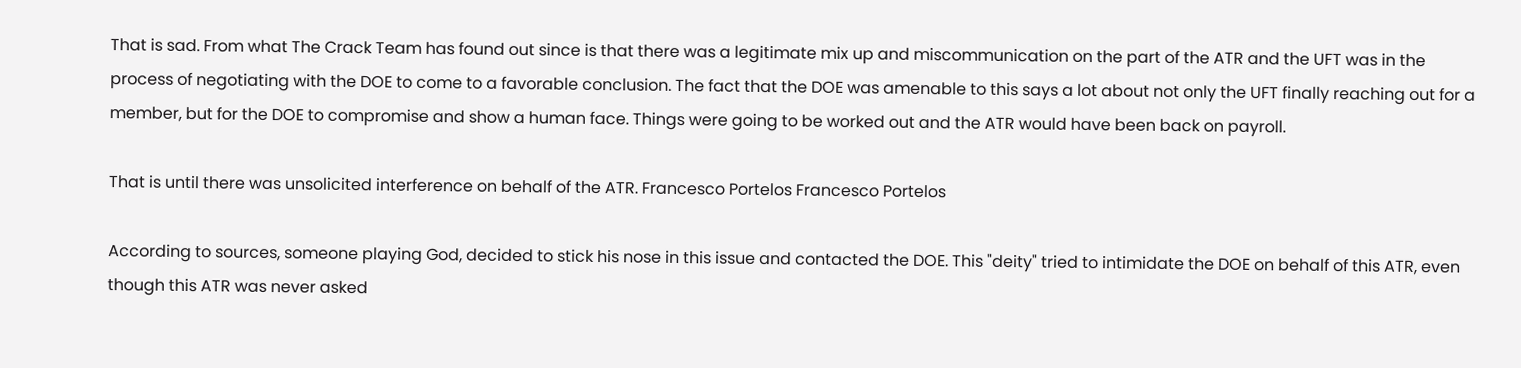That is sad. From what The Crack Team has found out since is that there was a legitimate mix up and miscommunication on the part of the ATR and the UFT was in the process of negotiating with the DOE to come to a favorable conclusion. The fact that the DOE was amenable to this says a lot about not only the UFT finally reaching out for a member, but for the DOE to compromise and show a human face. Things were going to be worked out and the ATR would have been back on payroll.

That is until there was unsolicited interference on behalf of the ATR. Francesco Portelos Francesco Portelos

According to sources, someone playing God, decided to stick his nose in this issue and contacted the DOE. This "deity" tried to intimidate the DOE on behalf of this ATR, even though this ATR was never asked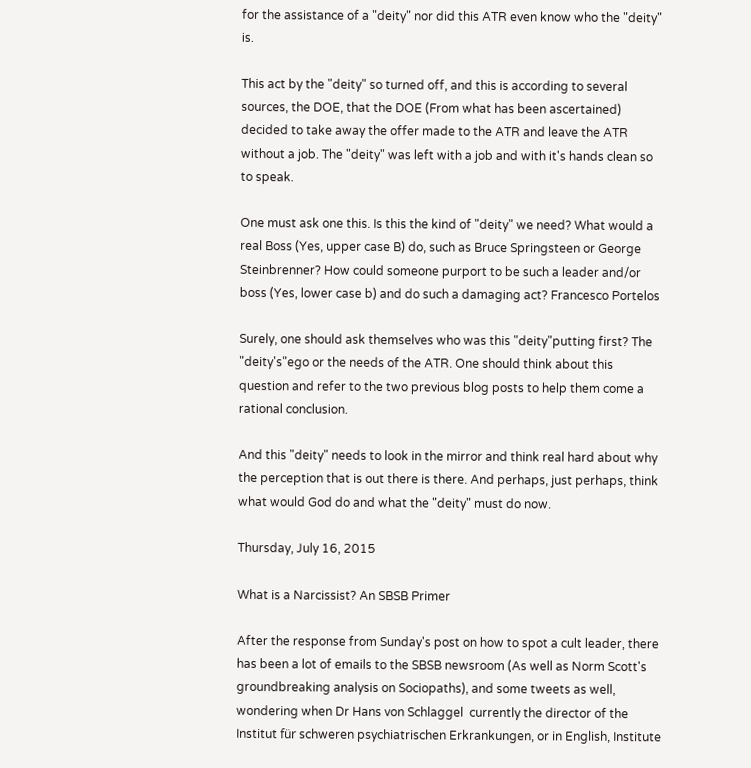for the assistance of a "deity" nor did this ATR even know who the "deity" is.

This act by the "deity" so turned off, and this is according to several sources, the DOE, that the DOE (From what has been ascertained) decided to take away the offer made to the ATR and leave the ATR without a job. The "deity" was left with a job and with it's hands clean so to speak.

One must ask one this. Is this the kind of "deity" we need? What would a real Boss (Yes, upper case B) do, such as Bruce Springsteen or George Steinbrenner? How could someone purport to be such a leader and/or boss (Yes, lower case b) and do such a damaging act? Francesco Portelos

Surely, one should ask themselves who was this "deity"putting first? The "deity's"ego or the needs of the ATR. One should think about this question and refer to the two previous blog posts to help them come a rational conclusion.

And this "deity" needs to look in the mirror and think real hard about why the perception that is out there is there. And perhaps, just perhaps, think what would God do and what the "deity" must do now.

Thursday, July 16, 2015

What is a Narcissist? An SBSB Primer

After the response from Sunday's post on how to spot a cult leader, there has been a lot of emails to the SBSB newsroom (As well as Norm Scott's groundbreaking analysis on Sociopaths), and some tweets as well, wondering when Dr Hans von Schlaggel  currently the director of the Institut für schweren psychiatrischen Erkrankungen, or in English, Institute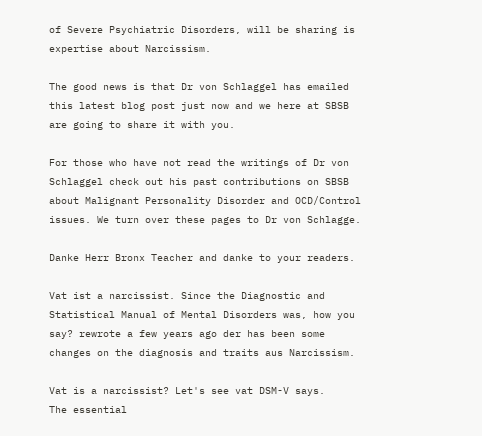of Severe Psychiatric Disorders, will be sharing is expertise about Narcissism.

The good news is that Dr von Schlaggel has emailed this latest blog post just now and we here at SBSB are going to share it with you.

For those who have not read the writings of Dr von Schlaggel check out his past contributions on SBSB about Malignant Personality Disorder and OCD/Control issues. We turn over these pages to Dr von Schlagge.

Danke Herr Bronx Teacher and danke to your readers.

Vat ist a narcissist. Since the Diagnostic and Statistical Manual of Mental Disorders was, how you say? rewrote a few years ago der has been some changes on the diagnosis and traits aus Narcissism.

Vat is a narcissist? Let's see vat DSM-V says.
The essential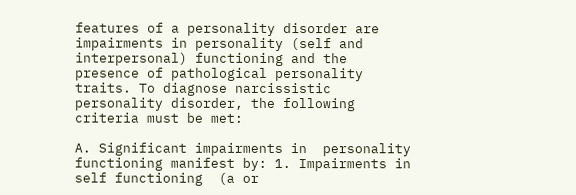features of a personality disorder are impairments in personality (self and interpersonal) functioning and the presence of pathological personality traits. To diagnose narcissistic personality disorder, the following criteria must be met:

A. Significant impairments in  personality functioning manifest by: 1. Impairments in  self functioning  (a or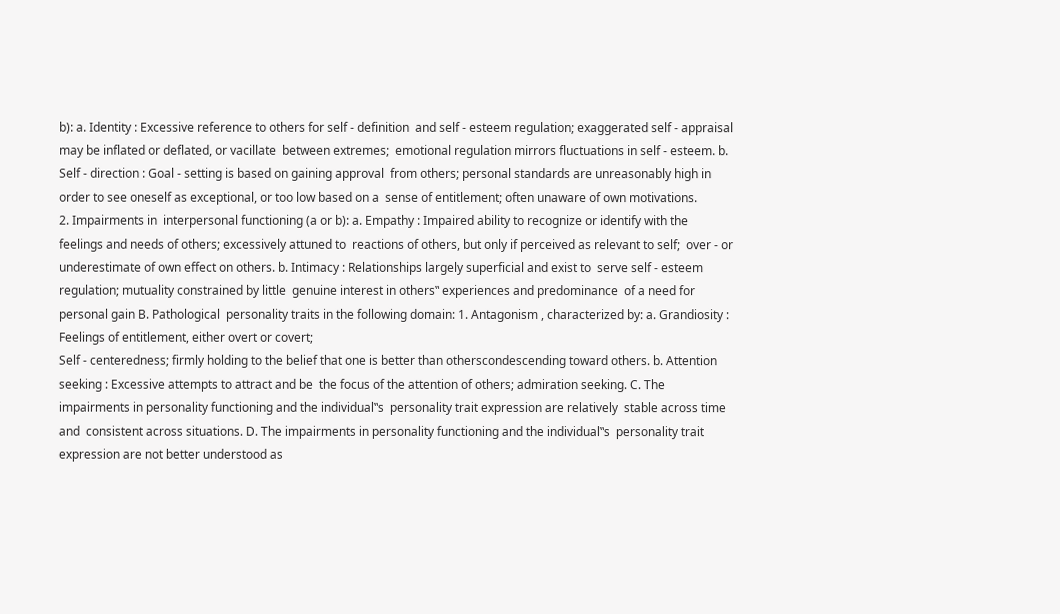b): a. Identity : Excessive reference to others for self - definition  and self - esteem regulation; exaggerated self - appraisal  may be inflated or deflated, or vacillate  between extremes;  emotional regulation mirrors fluctuations in self - esteem. b. Self - direction : Goal - setting is based on gaining approval  from others; personal standards are unreasonably high in  order to see oneself as exceptional, or too low based on a  sense of entitlement; often unaware of own motivations.
2. Impairments in  interpersonal functioning (a or b): a. Empathy : Impaired ability to recognize or identify with the  feelings and needs of others; excessively attuned to  reactions of others, but only if perceived as relevant to self;  over - or underestimate of own effect on others. b. Intimacy : Relationships largely superficial and exist to  serve self - esteem regulation; mutuality constrained by little  genuine interest in others‟ experiences and predominance  of a need for personal gain B. Pathological  personality traits in the following domain: 1. Antagonism , characterized by: a. Grandiosity : Feelings of entitlement, either overt or covert;
Self - centeredness; firmly holding to the belief that one is better than otherscondescending toward others. b. Attention seeking : Excessive attempts to attract and be  the focus of the attention of others; admiration seeking. C. The impairments in personality functioning and the individual‟s  personality trait expression are relatively  stable across time and  consistent across situations. D. The impairments in personality functioning and the individual‟s  personality trait expression are not better understood as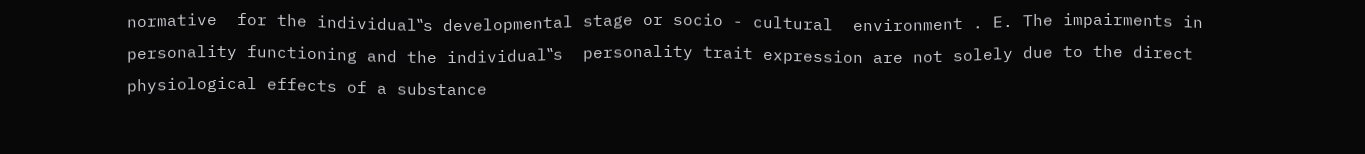normative  for the individual‟s developmental stage or socio - cultural  environment . E. The impairments in personality functioning and the individual‟s  personality trait expression are not solely due to the direct  physiological effects of a substance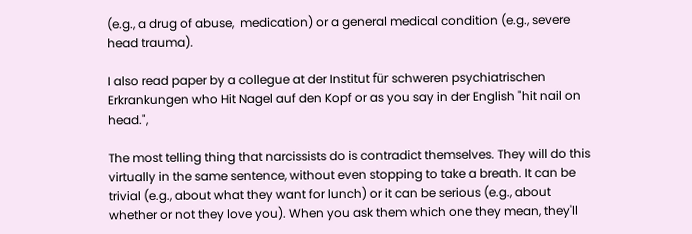(e.g., a drug of abuse,  medication) or a general medical condition (e.g., severe head trauma).

I also read paper by a collegue at der Institut für schweren psychiatrischen Erkrankungen who Hit Nagel auf den Kopf or as you say in der English "hit nail on head.",

The most telling thing that narcissists do is contradict themselves. They will do this virtually in the same sentence, without even stopping to take a breath. It can be trivial (e.g., about what they want for lunch) or it can be serious (e.g., about whether or not they love you). When you ask them which one they mean, they'll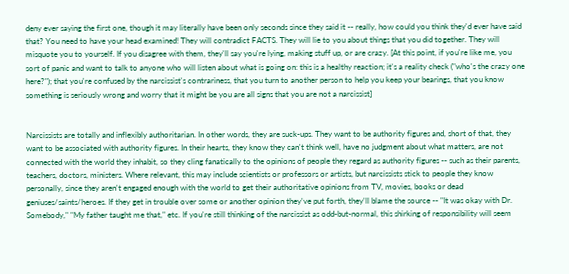deny ever saying the first one, though it may literally have been only seconds since they said it -- really, how could you think they'd ever have said that? You need to have your head examined! They will contradict FACTS. They will lie to you about things that you did together. They will misquote you to yourself. If you disagree with them, they'll say you're lying, making stuff up, or are crazy. [At this point, if you're like me, you sort of panic and want to talk to anyone who will listen about what is going on: this is a healthy reaction; it's a reality check ("who's the crazy one here?"); that you're confused by the narcissist's contrariness, that you turn to another person to help you keep your bearings, that you know something is seriously wrong and worry that it might be you are all signs that you are not a narcissist]


Narcissists are totally and inflexibly authoritarian. In other words, they are suck-ups. They want to be authority figures and, short of that, they want to be associated with authority figures. In their hearts, they know they can't think well, have no judgment about what matters, are not connected with the world they inhabit, so they cling fanatically to the opinions of people they regard as authority figures -- such as their parents, teachers, doctors, ministers. Where relevant, this may include scientists or professors or artists, but narcissists stick to people they know personally, since they aren't engaged enough with the world to get their authoritative opinions from TV, movies, books or dead geniuses/saints/heroes. If they get in trouble over some or another opinion they've put forth, they'll blame the source -- "It was okay with Dr. Somebody," "My father taught me that," etc. If you're still thinking of the narcissist as odd-but-normal, this shirking of responsibility will seem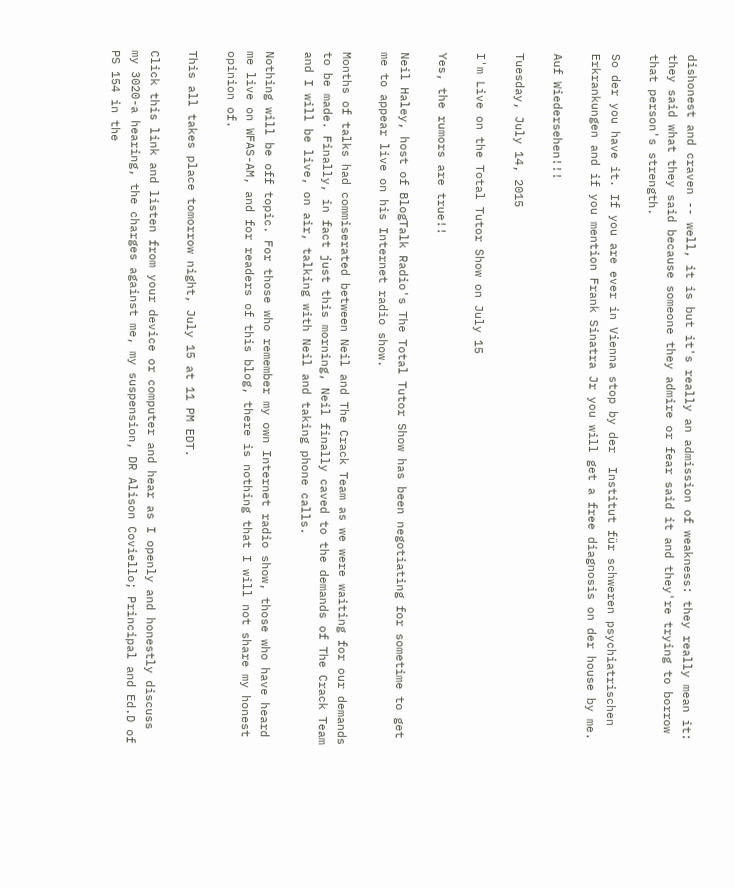dishonest and craven -- well, it is but it's really an admission of weakness: they really mean it: they said what they said because someone they admire or fear said it and they're trying to borrow that person's strength.

So der you have it. If you are ever in Vienna stop by der  Institut für schweren psychiatrischen Erkrankungen and if you mention Frank Sinatra Jr you will get a free diagnosis on der house by me.

Auf Wiedersehen!!!

Tuesday, July 14, 2015

I'm Live on the Total Tutor Show on July 15

Yes, the rumors are true!!

Neil Haley, host of BlogTalk Radio's The Total Tutor Show has been negotiating for sometime to get me to appear live on his Internet radio show.

Months of talks had commiserated between Neil and The Crack Team as we were waiting for our demands to be made. Finally, in fact just this morning, Neil finally caved to the demands of The Crack Team and I will be live, on air, talking with Neil and taking phone calls.

Nothing will be off topic. For those who remember my own Internet radio show, those who have heard me live on WFAS-AM, and for readers of this blog, there is nothing that I will not share my honest opinion of.

This all takes place tomorrow night, July 15 at 11 PM EDT.

Click this link and listen from your device or computer and hear as I openly and honestly discuss my 3020-a hearing, the charges against me, my suspension, DR Alison Coviello; Principal and Ed.D of PS 154 in the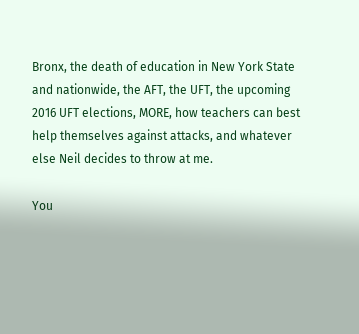Bronx, the death of education in New York State and nationwide, the AFT, the UFT, the upcoming 2016 UFT elections, MORE, how teachers can best help themselves against attacks, and whatever else Neil decides to throw at me.

You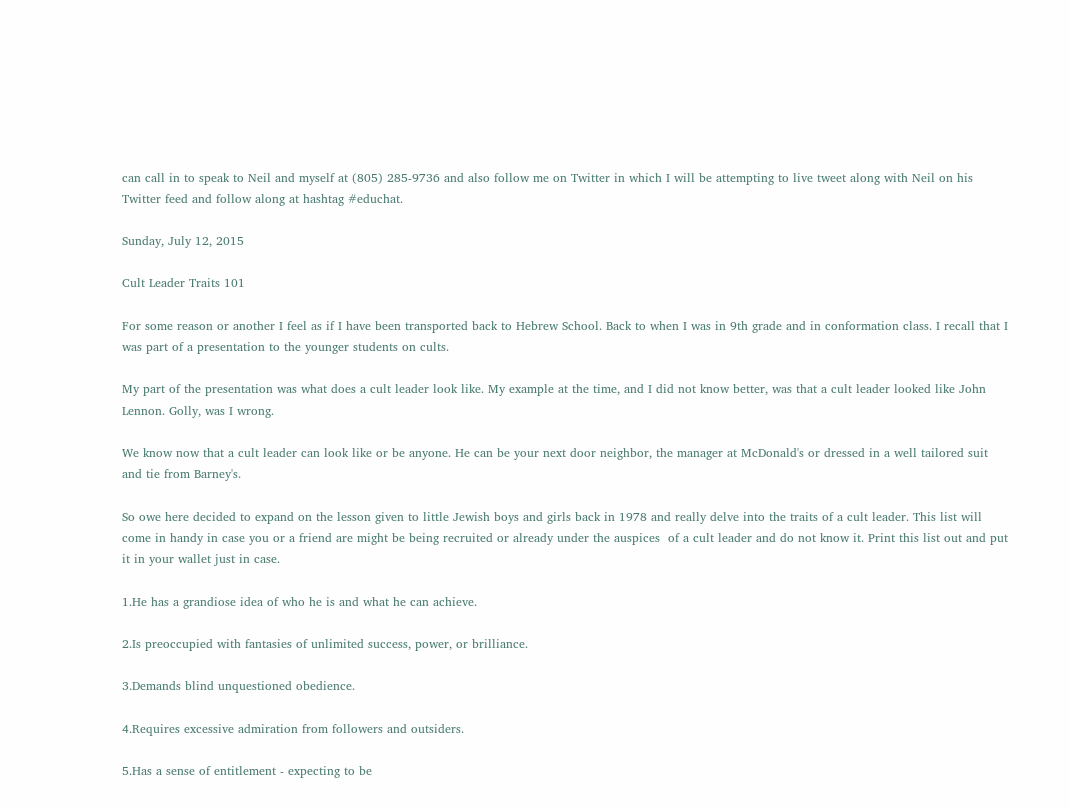can call in to speak to Neil and myself at (805) 285-9736 and also follow me on Twitter in which I will be attempting to live tweet along with Neil on his Twitter feed and follow along at hashtag #educhat.

Sunday, July 12, 2015

Cult Leader Traits 101

For some reason or another I feel as if I have been transported back to Hebrew School. Back to when I was in 9th grade and in conformation class. I recall that I was part of a presentation to the younger students on cults.

My part of the presentation was what does a cult leader look like. My example at the time, and I did not know better, was that a cult leader looked like John Lennon. Golly, was I wrong.

We know now that a cult leader can look like or be anyone. He can be your next door neighbor, the manager at McDonald's or dressed in a well tailored suit and tie from Barney's.

So owe here decided to expand on the lesson given to little Jewish boys and girls back in 1978 and really delve into the traits of a cult leader. This list will come in handy in case you or a friend are might be being recruited or already under the auspices  of a cult leader and do not know it. Print this list out and put it in your wallet just in case.

1.He has a grandiose idea of who he is and what he can achieve.

2.Is preoccupied with fantasies of unlimited success, power, or brilliance.

3.Demands blind unquestioned obedience.

4.Requires excessive admiration from followers and outsiders.

5.Has a sense of entitlement - expecting to be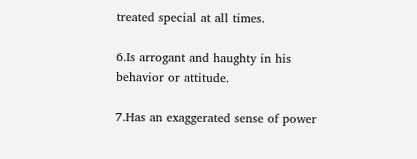treated special at all times.

6.Is arrogant and haughty in his behavior or attitude.

7.Has an exaggerated sense of power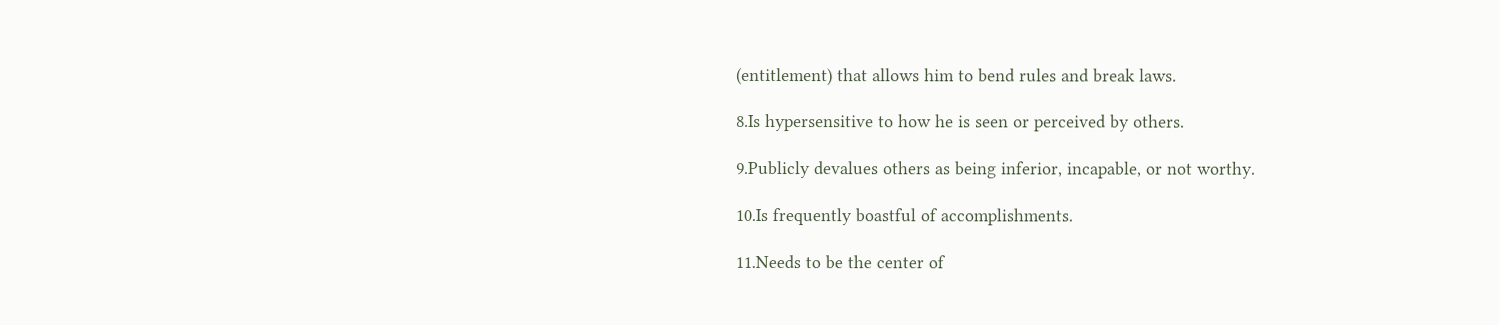(entitlement) that allows him to bend rules and break laws.

8.Is hypersensitive to how he is seen or perceived by others.

9.Publicly devalues others as being inferior, incapable, or not worthy.

10.Is frequently boastful of accomplishments.

11.Needs to be the center of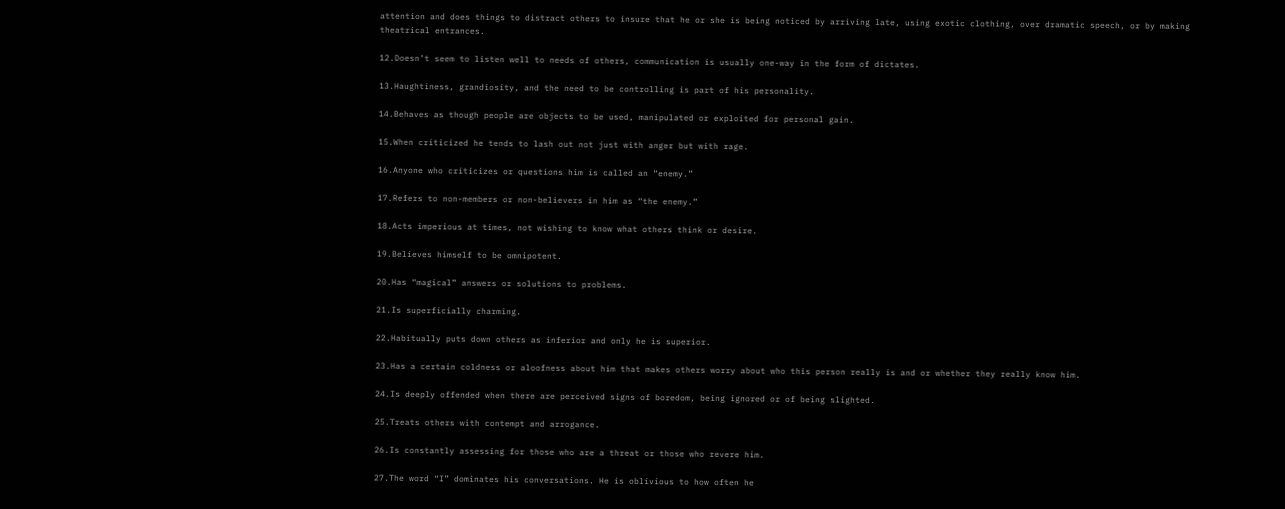attention and does things to distract others to insure that he or she is being noticed by arriving late, using exotic clothing, over dramatic speech, or by making theatrical entrances.

12.Doesn’t seem to listen well to needs of others, communication is usually one-way in the form of dictates.

13.Haughtiness, grandiosity, and the need to be controlling is part of his personality.

14.Behaves as though people are objects to be used, manipulated or exploited for personal gain.

15.When criticized he tends to lash out not just with anger but with rage.

16.Anyone who criticizes or questions him is called an “enemy.”

17.Refers to non-members or non-believers in him as “the enemy.”

18.Acts imperious at times, not wishing to know what others think or desire.

19.Believes himself to be omnipotent.

20.Has “magical” answers or solutions to problems.

21.Is superficially charming.

22.Habitually puts down others as inferior and only he is superior.

23.Has a certain coldness or aloofness about him that makes others worry about who this person really is and or whether they really know him.

24.Is deeply offended when there are perceived signs of boredom, being ignored or of being slighted.

25.Treats others with contempt and arrogance.

26.Is constantly assessing for those who are a threat or those who revere him.

27.The word “I” dominates his conversations. He is oblivious to how often he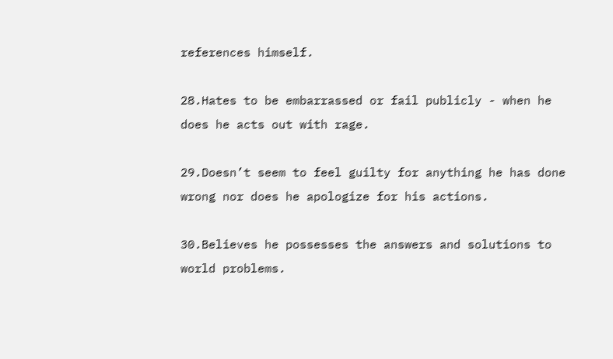references himself.

28.Hates to be embarrassed or fail publicly - when he does he acts out with rage.

29.Doesn’t seem to feel guilty for anything he has done wrong nor does he apologize for his actions.

30.Believes he possesses the answers and solutions to world problems.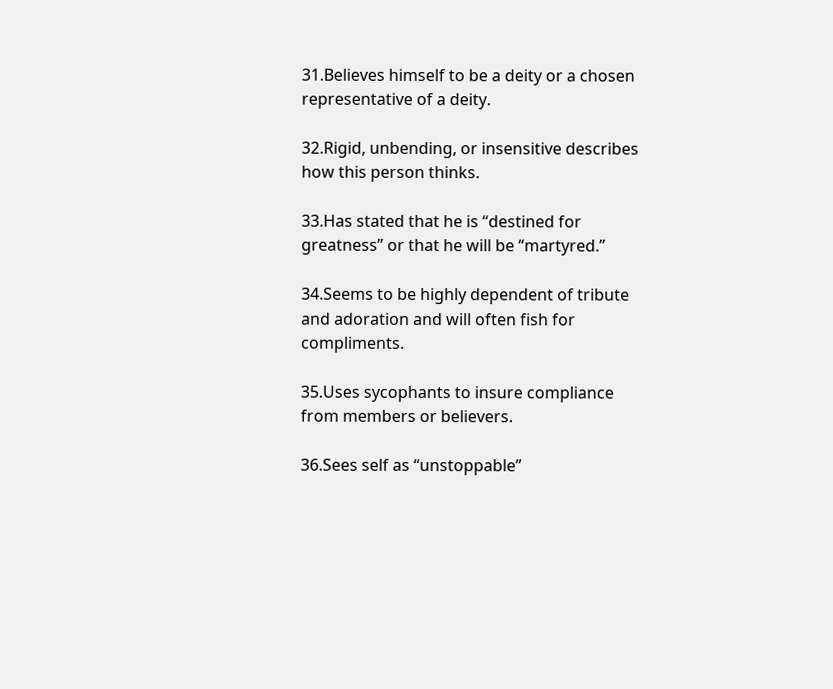31.Believes himself to be a deity or a chosen representative of a deity.

32.Rigid, unbending, or insensitive describes how this person thinks.

33.Has stated that he is “destined for greatness” or that he will be “martyred.”

34.Seems to be highly dependent of tribute and adoration and will often fish for compliments.

35.Uses sycophants to insure compliance from members or believers.

36.Sees self as “unstoppable”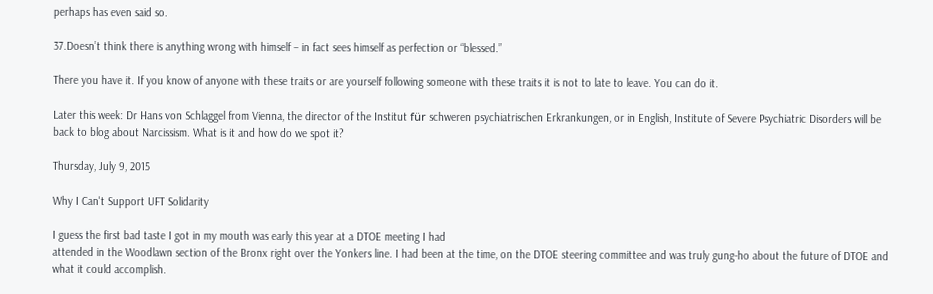perhaps has even said so.

37.Doesn’t think there is anything wrong with himself – in fact sees himself as perfection or “blessed.”

There you have it. If you know of anyone with these traits or are yourself following someone with these traits it is not to late to leave. You can do it.

Later this week: Dr Hans von Schlaggel from Vienna, the director of the Institut für schweren psychiatrischen Erkrankungen, or in English, Institute of Severe Psychiatric Disorders will be back to blog about Narcissism. What is it and how do we spot it?

Thursday, July 9, 2015

Why I Can't Support UFT Solidarity

I guess the first bad taste I got in my mouth was early this year at a DTOE meeting I had
attended in the Woodlawn section of the Bronx right over the Yonkers line. I had been at the time, on the DTOE steering committee and was truly gung-ho about the future of DTOE and what it could accomplish.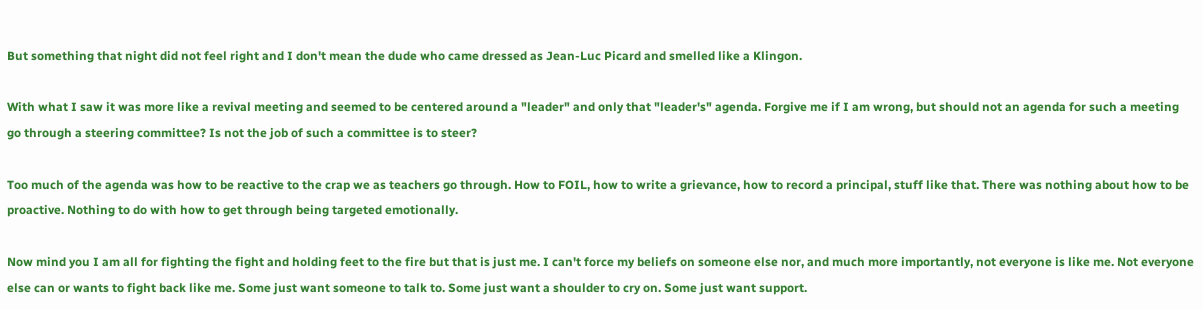But something that night did not feel right and I don't mean the dude who came dressed as Jean-Luc Picard and smelled like a Klingon.

With what I saw it was more like a revival meeting and seemed to be centered around a "leader" and only that "leader's" agenda. Forgive me if I am wrong, but should not an agenda for such a meeting go through a steering committee? Is not the job of such a committee is to steer?

Too much of the agenda was how to be reactive to the crap we as teachers go through. How to FOIL, how to write a grievance, how to record a principal, stuff like that. There was nothing about how to be proactive. Nothing to do with how to get through being targeted emotionally.

Now mind you I am all for fighting the fight and holding feet to the fire but that is just me. I can't force my beliefs on someone else nor, and much more importantly, not everyone is like me. Not everyone else can or wants to fight back like me. Some just want someone to talk to. Some just want a shoulder to cry on. Some just want support.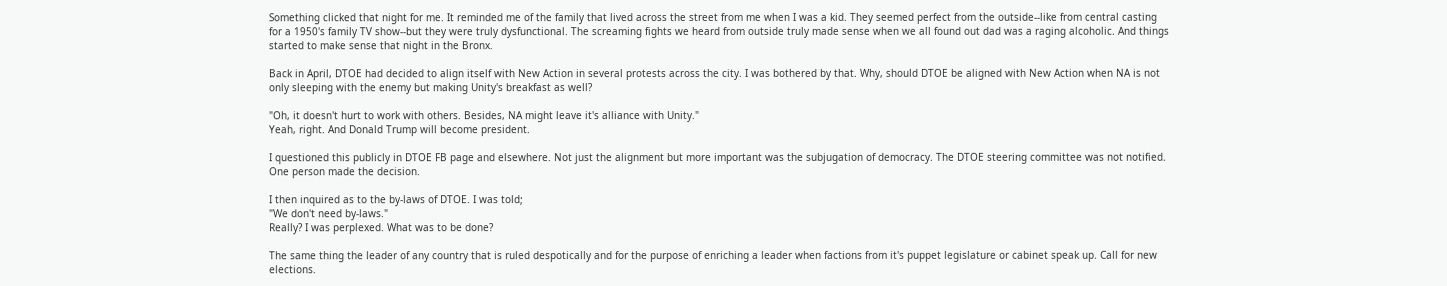Something clicked that night for me. It reminded me of the family that lived across the street from me when I was a kid. They seemed perfect from the outside--like from central casting for a 1950's family TV show--but they were truly dysfunctional. The screaming fights we heard from outside truly made sense when we all found out dad was a raging alcoholic. And things started to make sense that night in the Bronx.

Back in April, DTOE had decided to align itself with New Action in several protests across the city. I was bothered by that. Why, should DTOE be aligned with New Action when NA is not only sleeping with the enemy but making Unity's breakfast as well?

"Oh, it doesn't hurt to work with others. Besides, NA might leave it's alliance with Unity."
Yeah, right. And Donald Trump will become president.

I questioned this publicly in DTOE FB page and elsewhere. Not just the alignment but more important was the subjugation of democracy. The DTOE steering committee was not notified. One person made the decision.

I then inquired as to the by-laws of DTOE. I was told;
"We don't need by-laws."
Really? I was perplexed. What was to be done?

The same thing the leader of any country that is ruled despotically and for the purpose of enriching a leader when factions from it's puppet legislature or cabinet speak up. Call for new elections.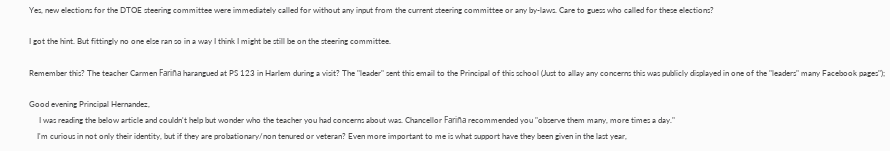Yes, new elections for the DTOE steering committee were immediately called for without any input from the current steering committee or any by-laws. Care to guess who called for these elections?

I got the hint. But fittingly no one else ran so in a way I think I might be still be on the steering committee.

Remember this? The teacher Carmen Fariña harangued at PS 123 in Harlem during a visit? The "leader" sent this email to the Principal of this school (Just to allay any concerns this was publicly displayed in one of the "leaders" many Facebook pages");

Good evening Principal Hernandez,
     I was reading the below article and couldn't help but wonder who the teacher you had concerns about was. Chancellor Fariña recommended you "observe them many, more times a day."
    I'm curious in not only their identity, but if they are probationary/non tenured or veteran? Even more important to me is what support have they been given in the last year,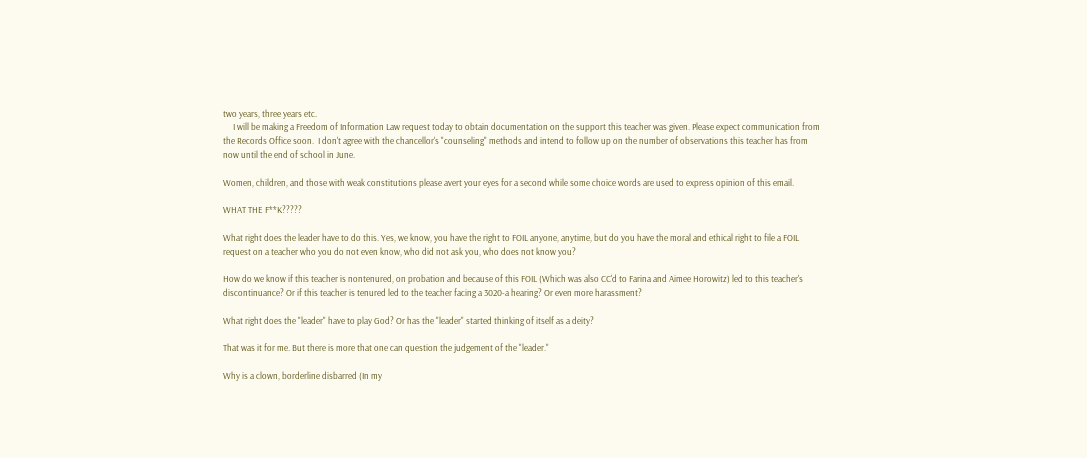two years, three years etc.
     I will be making a Freedom of Information Law request today to obtain documentation on the support this teacher was given. Please expect communication from the Records Office soon.  I don't agree with the chancellor's "counseling" methods and intend to follow up on the number of observations this teacher has from now until the end of school in June.

Women, children, and those with weak constitutions please avert your eyes for a second while some choice words are used to express opinion of this email.

WHAT THE F**K?????

What right does the leader have to do this. Yes, we know, you have the right to FOIL anyone, anytime, but do you have the moral and ethical right to file a FOIL request on a teacher who you do not even know, who did not ask you, who does not know you?

How do we know if this teacher is nontenured, on probation and because of this FOIL (Which was also CC'd to Farina and Aimee Horowitz) led to this teacher's discontinuance? Or if this teacher is tenured led to the teacher facing a 3020-a hearing? Or even more harassment?

What right does the "leader" have to play God? Or has the "leader" started thinking of itself as a deity?

That was it for me. But there is more that one can question the judgement of the "leader."

Why is a clown, borderline disbarred (In my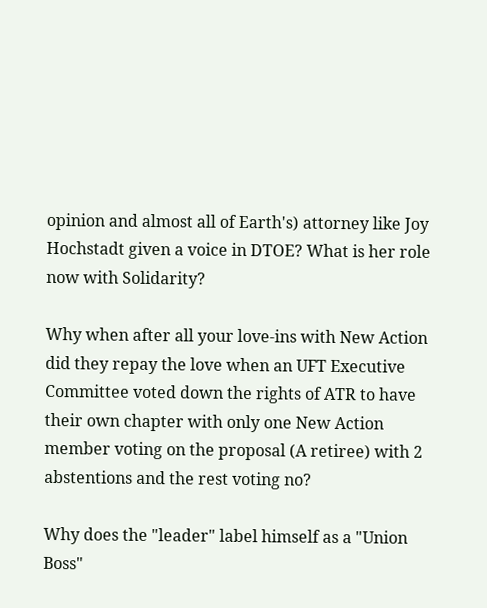opinion and almost all of Earth's) attorney like Joy Hochstadt given a voice in DTOE? What is her role now with Solidarity?

Why when after all your love-ins with New Action did they repay the love when an UFT Executive Committee voted down the rights of ATR to have their own chapter with only one New Action member voting on the proposal (A retiree) with 2 abstentions and the rest voting no?

Why does the "leader" label himself as a "Union Boss"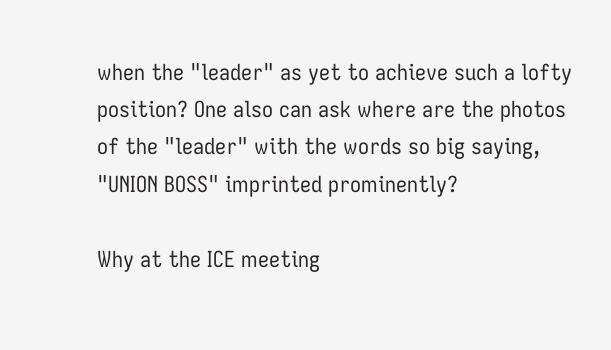when the "leader" as yet to achieve such a lofty position? One also can ask where are the photos of the "leader" with the words so big saying, "UNION BOSS" imprinted prominently?

Why at the ICE meeting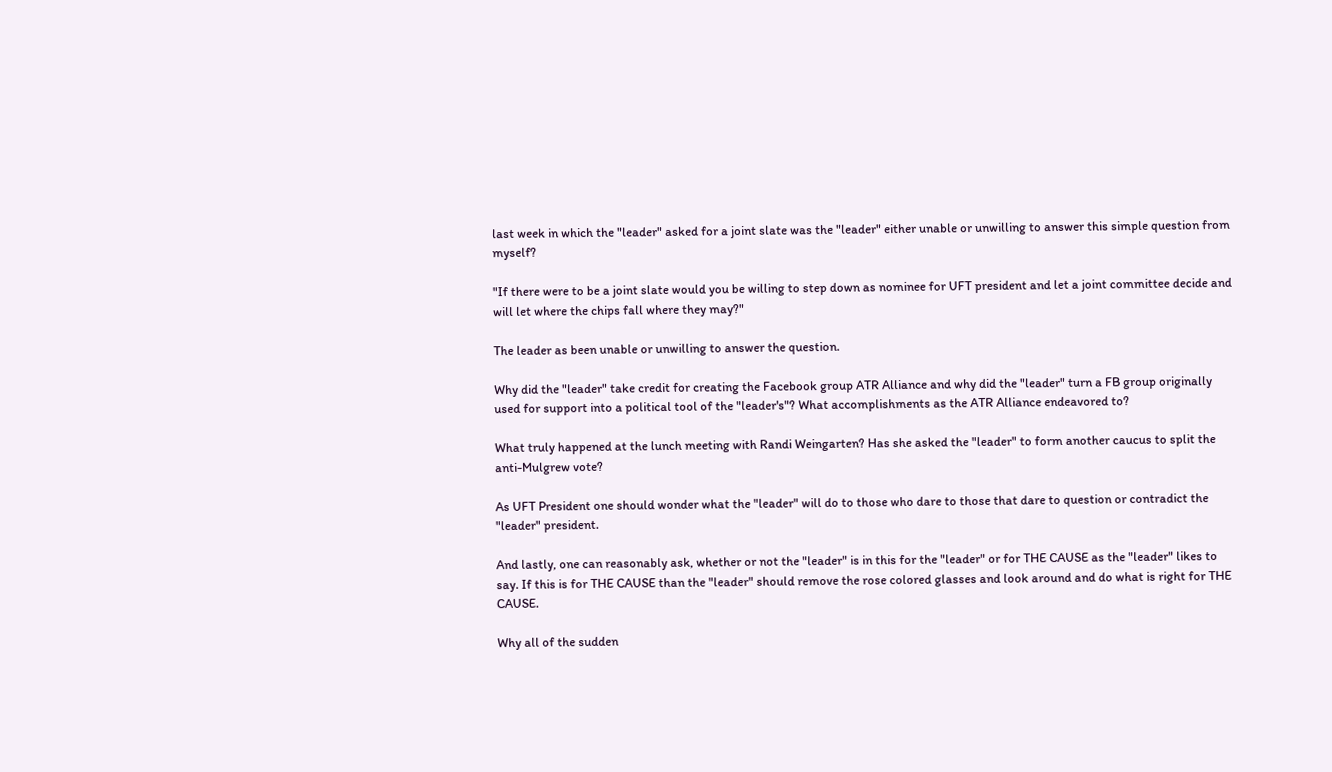last week in which the "leader" asked for a joint slate was the "leader" either unable or unwilling to answer this simple question from myself?

"If there were to be a joint slate would you be willing to step down as nominee for UFT president and let a joint committee decide and will let where the chips fall where they may?"

The leader as been unable or unwilling to answer the question.

Why did the "leader" take credit for creating the Facebook group ATR Alliance and why did the "leader" turn a FB group originally used for support into a political tool of the "leader's"? What accomplishments as the ATR Alliance endeavored to?

What truly happened at the lunch meeting with Randi Weingarten? Has she asked the "leader" to form another caucus to split the anti-Mulgrew vote?

As UFT President one should wonder what the "leader" will do to those who dare to those that dare to question or contradict the "leader" president.

And lastly, one can reasonably ask, whether or not the "leader" is in this for the "leader" or for THE CAUSE as the "leader" likes to say. If this is for THE CAUSE than the "leader" should remove the rose colored glasses and look around and do what is right for THE CAUSE.

Why all of the sudden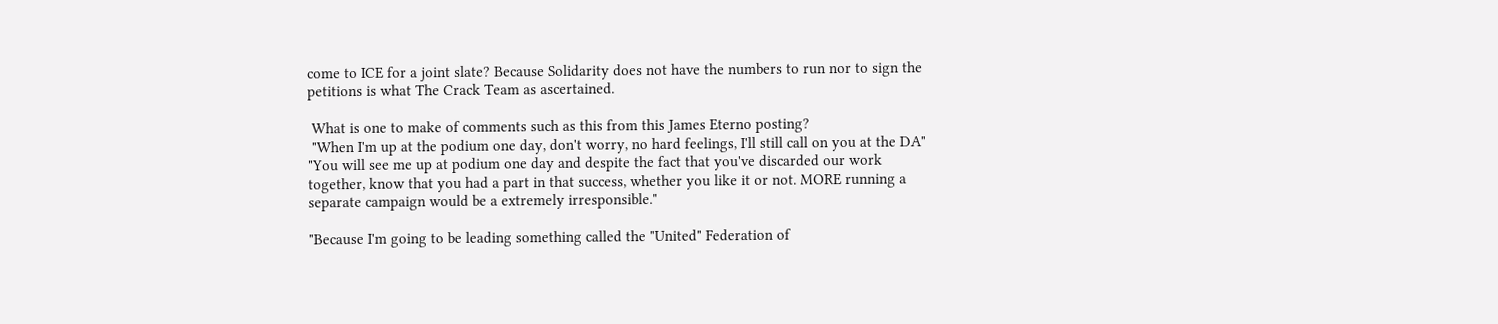come to ICE for a joint slate? Because Solidarity does not have the numbers to run nor to sign the petitions is what The Crack Team as ascertained.

 What is one to make of comments such as this from this James Eterno posting?
 "When I'm up at the podium one day, don't worry, no hard feelings, I'll still call on you at the DA"
"You will see me up at podium one day and despite the fact that you've discarded our work together, know that you had a part in that success, whether you like it or not. MORE running a separate campaign would be a extremely irresponsible."

"Because I'm going to be leading something called the "United" Federation of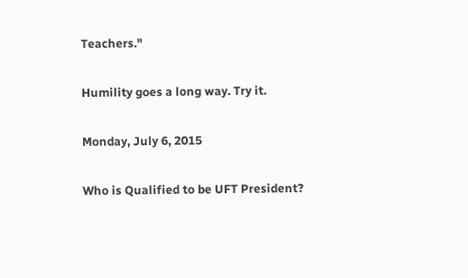Teachers."

Humility goes a long way. Try it.

Monday, July 6, 2015

Who is Qualified to be UFT President?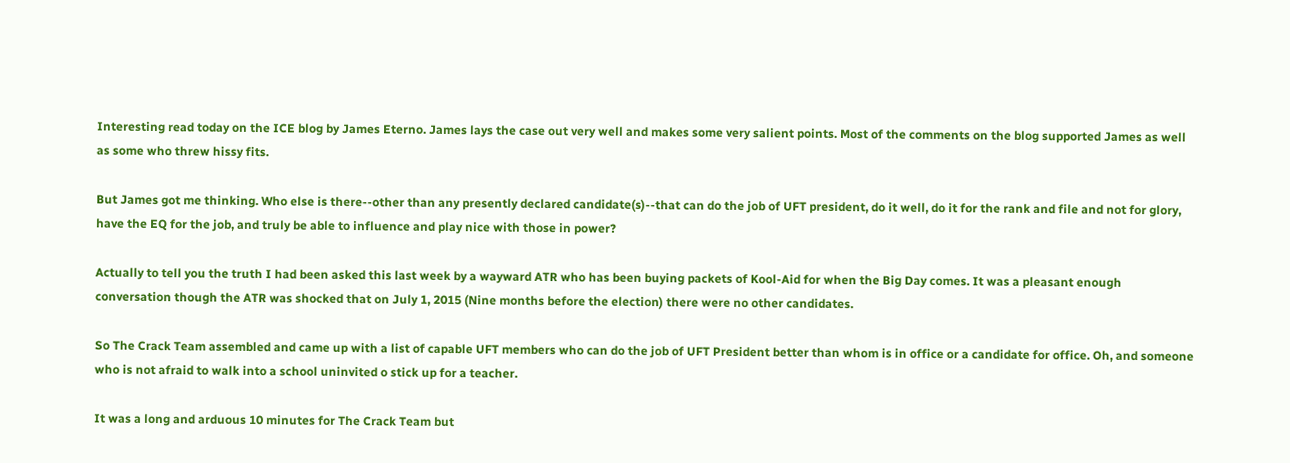Interesting read today on the ICE blog by James Eterno. James lays the case out very well and makes some very salient points. Most of the comments on the blog supported James as well as some who threw hissy fits.

But James got me thinking. Who else is there--other than any presently declared candidate(s)--that can do the job of UFT president, do it well, do it for the rank and file and not for glory, have the EQ for the job, and truly be able to influence and play nice with those in power?

Actually to tell you the truth I had been asked this last week by a wayward ATR who has been buying packets of Kool-Aid for when the Big Day comes. It was a pleasant enough conversation though the ATR was shocked that on July 1, 2015 (Nine months before the election) there were no other candidates.

So The Crack Team assembled and came up with a list of capable UFT members who can do the job of UFT President better than whom is in office or a candidate for office. Oh, and someone who is not afraid to walk into a school uninvited o stick up for a teacher.

It was a long and arduous 10 minutes for The Crack Team but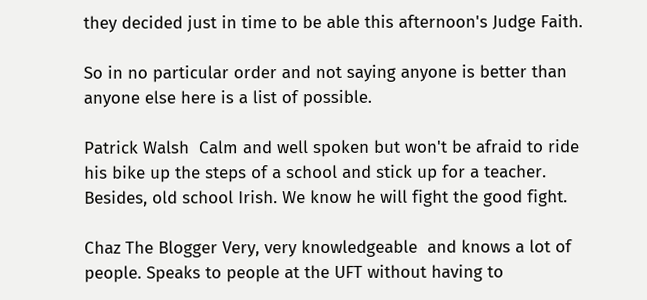they decided just in time to be able this afternoon's Judge Faith.

So in no particular order and not saying anyone is better than anyone else here is a list of possible.

Patrick Walsh  Calm and well spoken but won't be afraid to ride his bike up the steps of a school and stick up for a teacher. Besides, old school Irish. We know he will fight the good fight.

Chaz The Blogger Very, very knowledgeable  and knows a lot of people. Speaks to people at the UFT without having to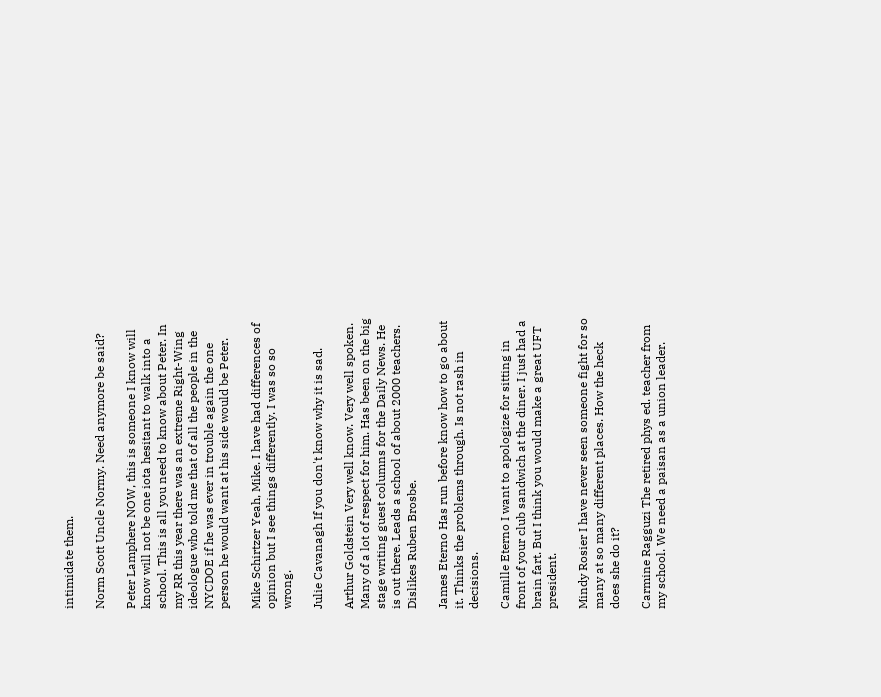intimidate them.

Norm Scott Uncle Normy. Need anymore be said?

Peter Lamphere NOW, this is someone I know will know will not be one iota hesitant to walk into a school. This is all you need to know about Peter. In my RR this year there was an extreme Right-Wing ideologue who told me that of all the people in the NYCDOE if he was ever in trouble again the one person he would want at his side would be Peter.

Mike Schirtzer Yeah, Mike. I have had differences of opinion but I see things differently. I was so so wrong.

Julie Cavanagh If you don't know why it is sad.

Arthur Goldstein Very well know. Very well spoken. Many of a lot of respect for him. Has been on the big stage writing guest columns for the Daily News. He is out there. Leads a school of about 2000 teachers. Dislikes Ruben Brosbe.

James Eterno Has run before know how to go about it. Thinks the problems through. Is not rash in decisions.

Camille Eterno I want to apologize for sitting in front of your club sandwich at the diner. I just had a brain fart. But I think you would make a great UFT president.

Mindy Rosier I have never seen someone fight for so many at so many different places. How the heck does she do it?

Carmine Ragguzi The retired phys ed. teacher from my school. We need a paisan as a union leader.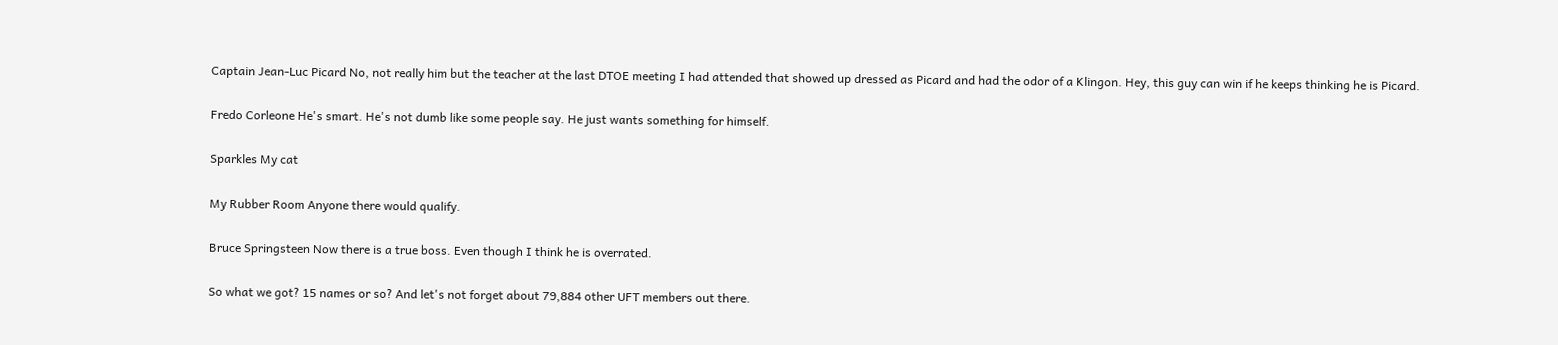Captain Jean-Luc Picard No, not really him but the teacher at the last DTOE meeting I had attended that showed up dressed as Picard and had the odor of a Klingon. Hey, this guy can win if he keeps thinking he is Picard.

Fredo Corleone He's smart. He's not dumb like some people say. He just wants something for himself.

Sparkles My cat

My Rubber Room Anyone there would qualify.

Bruce Springsteen Now there is a true boss. Even though I think he is overrated.

So what we got? 15 names or so? And let's not forget about 79,884 other UFT members out there.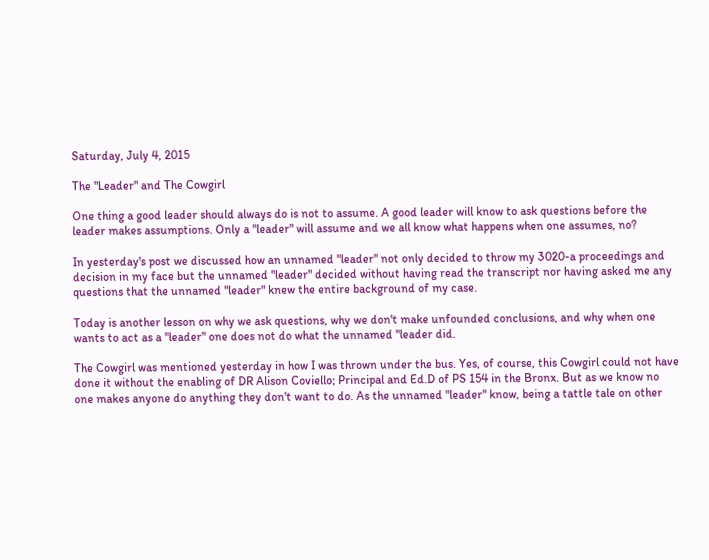Saturday, July 4, 2015

The "Leader" and The Cowgirl

One thing a good leader should always do is not to assume. A good leader will know to ask questions before the leader makes assumptions. Only a "leader" will assume and we all know what happens when one assumes, no?

In yesterday's post we discussed how an unnamed "leader" not only decided to throw my 3020-a proceedings and decision in my face but the unnamed "leader" decided without having read the transcript nor having asked me any questions that the unnamed "leader" knew the entire background of my case.

Today is another lesson on why we ask questions, why we don't make unfounded conclusions, and why when one wants to act as a "leader" one does not do what the unnamed "leader did.

The Cowgirl was mentioned yesterday in how I was thrown under the bus. Yes, of course, this Cowgirl could not have done it without the enabling of DR Alison Coviello; Principal and Ed.D of PS 154 in the Bronx. But as we know no one makes anyone do anything they don't want to do. As the unnamed "leader" know, being a tattle tale on other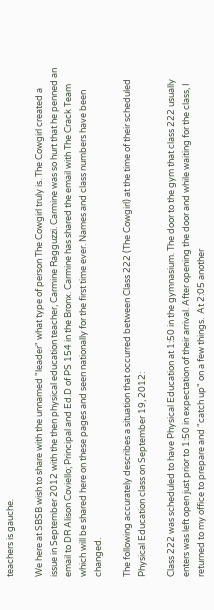teachers is gauche.

We here at SBSB wish to share with the unnamed "leader" what type of person The Cowgirl truly is. The Cowgirl created a issue in September 2012 with the then physical education teacher, Carmine Ragguzzi. Carmine was so hurt that he penned an email to DR Alison Coviello; Principal and Ed.D of PS 154 in the Bronx. Carmine has shared the email with The Crack Team which will be shared here on these pages and seen nationally for the first time ever. Names and class numbers have been changed.

The following accurately describes a situation that occurred between Class 222 (The Cowgirl) at the time of their scheduled Physical Education class on September 19, 2012:

Class 222 was scheduled to have Physical Education at 1:50 in the gymnasium. The door to the gym that class 222 usually enters was left open just prior to 1:50 in expectation of their arrival. After opening the door and while waiting for the class, I returned to my office to prepare and "catch up" on a few things.  At 2:05 another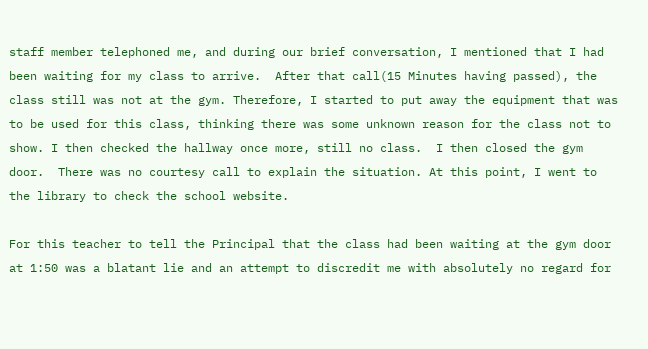staff member telephoned me, and during our brief conversation, I mentioned that I had been waiting for my class to arrive.  After that call(15 Minutes having passed), the class still was not at the gym. Therefore, I started to put away the equipment that was to be used for this class, thinking there was some unknown reason for the class not to show. I then checked the hallway once more, still no class.  I then closed the gym door.  There was no courtesy call to explain the situation. At this point, I went to the library to check the school website.

For this teacher to tell the Principal that the class had been waiting at the gym door at 1:50 was a blatant lie and an attempt to discredit me with absolutely no regard for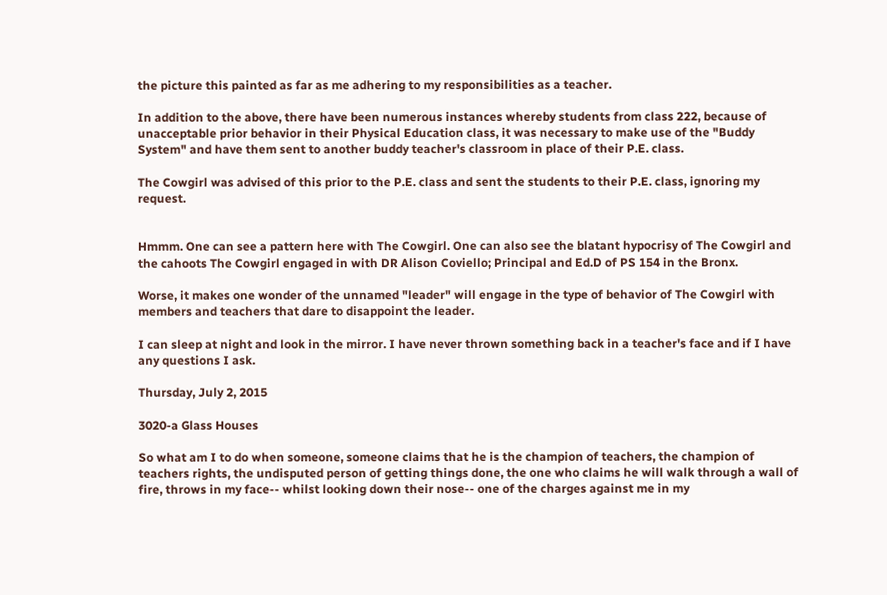the picture this painted as far as me adhering to my responsibilities as a teacher.

In addition to the above, there have been numerous instances whereby students from class 222, because of unacceptable prior behavior in their Physical Education class, it was necessary to make use of the "Buddy System" and have them sent to another buddy teacher's classroom in place of their P.E. class.

The Cowgirl was advised of this prior to the P.E. class and sent the students to their P.E. class, ignoring my request.


Hmmm. One can see a pattern here with The Cowgirl. One can also see the blatant hypocrisy of The Cowgirl and the cahoots The Cowgirl engaged in with DR Alison Coviello; Principal and Ed.D of PS 154 in the Bronx.

Worse, it makes one wonder of the unnamed "leader" will engage in the type of behavior of The Cowgirl with members and teachers that dare to disappoint the leader.

I can sleep at night and look in the mirror. I have never thrown something back in a teacher's face and if I have any questions I ask.

Thursday, July 2, 2015

3020-a Glass Houses

So what am I to do when someone, someone claims that he is the champion of teachers, the champion of teachers rights, the undisputed person of getting things done, the one who claims he will walk through a wall of fire, throws in my face-- whilst looking down their nose-- one of the charges against me in my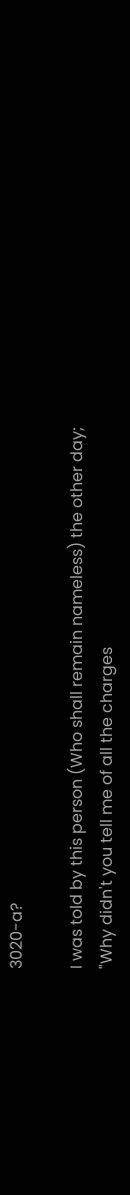3020-a?

I was told by this person (Who shall remain nameless) the other day;
"Why didn't you tell me of all the charges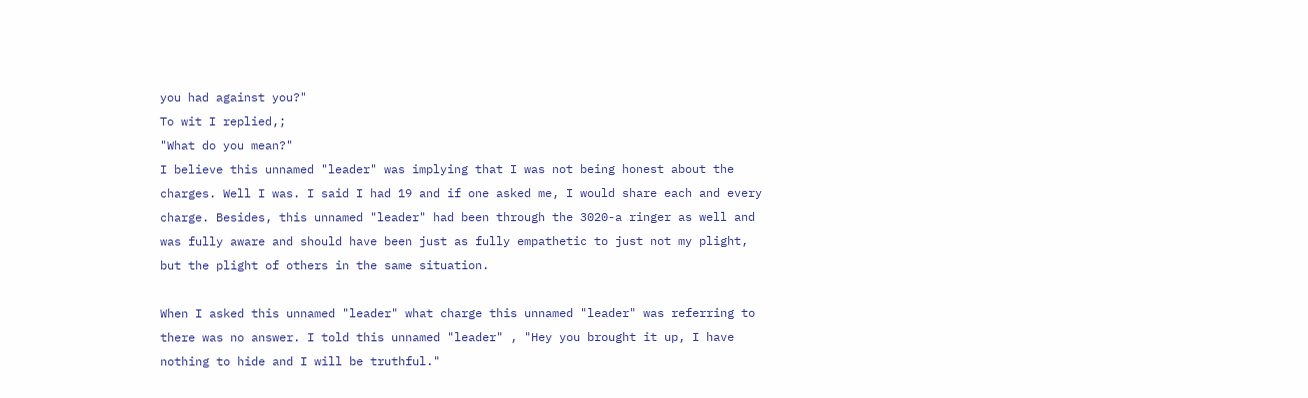you had against you?"
To wit I replied,;
"What do you mean?"
I believe this unnamed "leader" was implying that I was not being honest about the charges. Well I was. I said I had 19 and if one asked me, I would share each and every charge. Besides, this unnamed "leader" had been through the 3020-a ringer as well and was fully aware and should have been just as fully empathetic to just not my plight, but the plight of others in the same situation.

When I asked this unnamed "leader" what charge this unnamed "leader" was referring to there was no answer. I told this unnamed "leader" , "Hey you brought it up, I have nothing to hide and I will be truthful."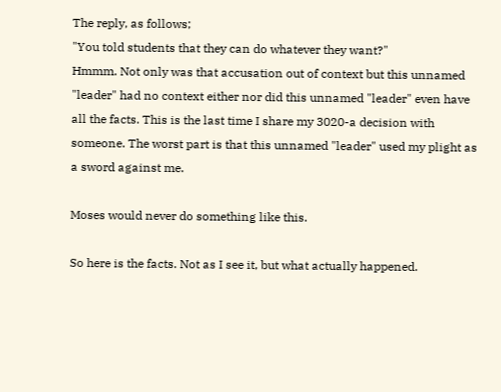The reply, as follows;
"You told students that they can do whatever they want?"
Hmmm. Not only was that accusation out of context but this unnamed "leader" had no context either nor did this unnamed "leader" even have all the facts. This is the last time I share my 3020-a decision with someone. The worst part is that this unnamed "leader" used my plight as a sword against me.

Moses would never do something like this.

So here is the facts. Not as I see it, but what actually happened.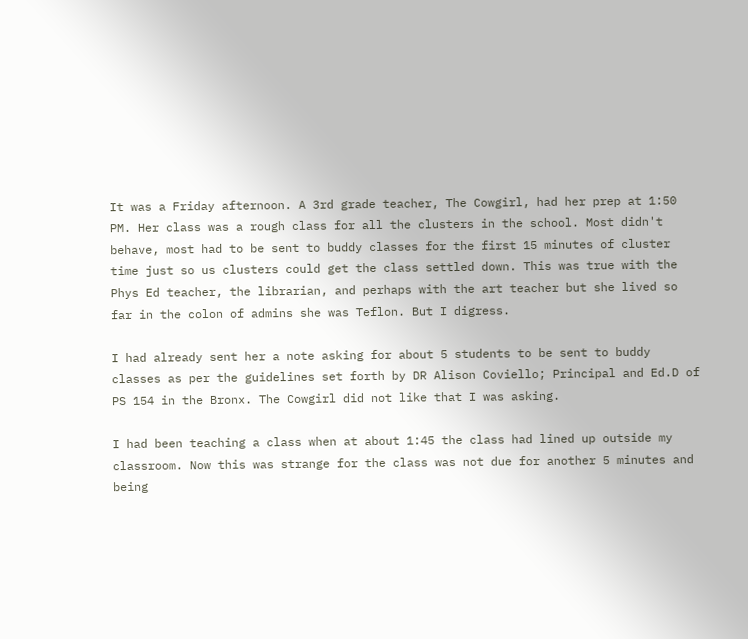It was a Friday afternoon. A 3rd grade teacher, The Cowgirl, had her prep at 1:50 PM. Her class was a rough class for all the clusters in the school. Most didn't behave, most had to be sent to buddy classes for the first 15 minutes of cluster time just so us clusters could get the class settled down. This was true with the Phys Ed teacher, the librarian, and perhaps with the art teacher but she lived so far in the colon of admins she was Teflon. But I digress.

I had already sent her a note asking for about 5 students to be sent to buddy classes as per the guidelines set forth by DR Alison Coviello; Principal and Ed.D of PS 154 in the Bronx. The Cowgirl did not like that I was asking.

I had been teaching a class when at about 1:45 the class had lined up outside my classroom. Now this was strange for the class was not due for another 5 minutes and being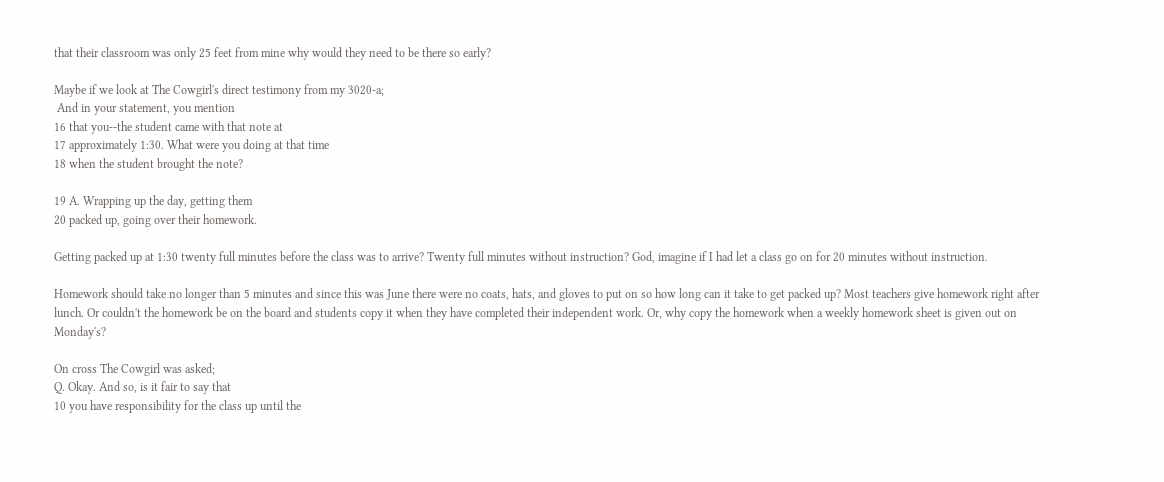that their classroom was only 25 feet from mine why would they need to be there so early?

Maybe if we look at The Cowgirl's direct testimony from my 3020-a;
 And in your statement, you mention
16 that you--the student came with that note at
17 approximately 1:30. What were you doing at that time
18 when the student brought the note?

19 A. Wrapping up the day, getting them
20 packed up, going over their homework.

Getting packed up at 1:30 twenty full minutes before the class was to arrive? Twenty full minutes without instruction? God, imagine if I had let a class go on for 20 minutes without instruction.

Homework should take no longer than 5 minutes and since this was June there were no coats, hats, and gloves to put on so how long can it take to get packed up? Most teachers give homework right after lunch. Or couldn't the homework be on the board and students copy it when they have completed their independent work. Or, why copy the homework when a weekly homework sheet is given out on Monday's?

On cross The Cowgirl was asked;
Q. Okay. And so, is it fair to say that
10 you have responsibility for the class up until the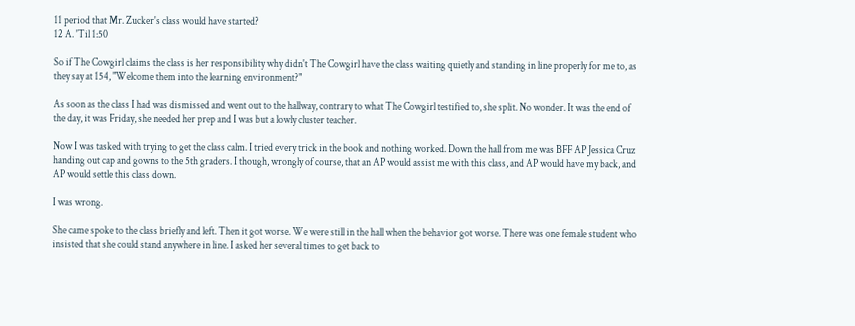11 period that Mr. Zucker's class would have started?
12 A. 'Til 1:50

So if The Cowgirl claims the class is her responsibility why didn't The Cowgirl have the class waiting quietly and standing in line properly for me to, as they say at 154, "Welcome them into the learning environment?"

As soon as the class I had was dismissed and went out to the hallway, contrary to what The Cowgirl testified to, she split. No wonder. It was the end of the day, it was Friday, she needed her prep and I was but a lowly cluster teacher.

Now I was tasked with trying to get the class calm. I tried every trick in the book and nothing worked. Down the hall from me was BFF AP Jessica Cruz handing out cap and gowns to the 5th graders. I though, wrongly of course, that an AP would assist me with this class, and AP would have my back, and AP would settle this class down.

I was wrong.

She came spoke to the class briefly and left. Then it got worse. We were still in the hall when the behavior got worse. There was one female student who insisted that she could stand anywhere in line. I asked her several times to get back to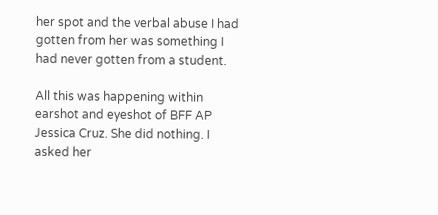her spot and the verbal abuse I had gotten from her was something I had never gotten from a student.

All this was happening within earshot and eyeshot of BFF AP Jessica Cruz. She did nothing. I asked her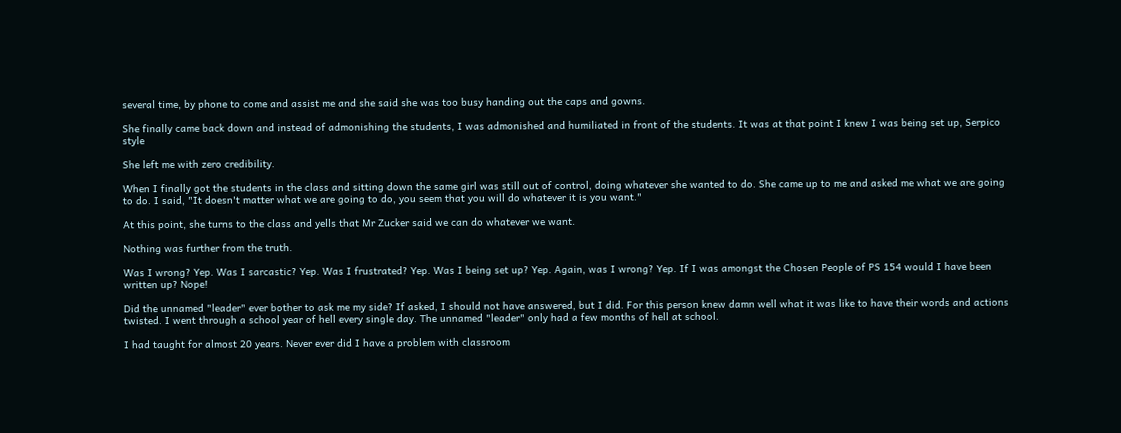several time, by phone to come and assist me and she said she was too busy handing out the caps and gowns.

She finally came back down and instead of admonishing the students, I was admonished and humiliated in front of the students. It was at that point I knew I was being set up, Serpico style

She left me with zero credibility.

When I finally got the students in the class and sitting down the same girl was still out of control, doing whatever she wanted to do. She came up to me and asked me what we are going to do. I said, "It doesn't matter what we are going to do, you seem that you will do whatever it is you want."

At this point, she turns to the class and yells that Mr Zucker said we can do whatever we want.

Nothing was further from the truth.

Was I wrong? Yep. Was I sarcastic? Yep. Was I frustrated? Yep. Was I being set up? Yep. Again, was I wrong? Yep. If I was amongst the Chosen People of PS 154 would I have been written up? Nope!

Did the unnamed "leader" ever bother to ask me my side? If asked, I should not have answered, but I did. For this person knew damn well what it was like to have their words and actions twisted. I went through a school year of hell every single day. The unnamed "leader" only had a few months of hell at school.

I had taught for almost 20 years. Never ever did I have a problem with classroom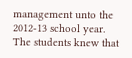management unto the 2012-13 school year. The students knew that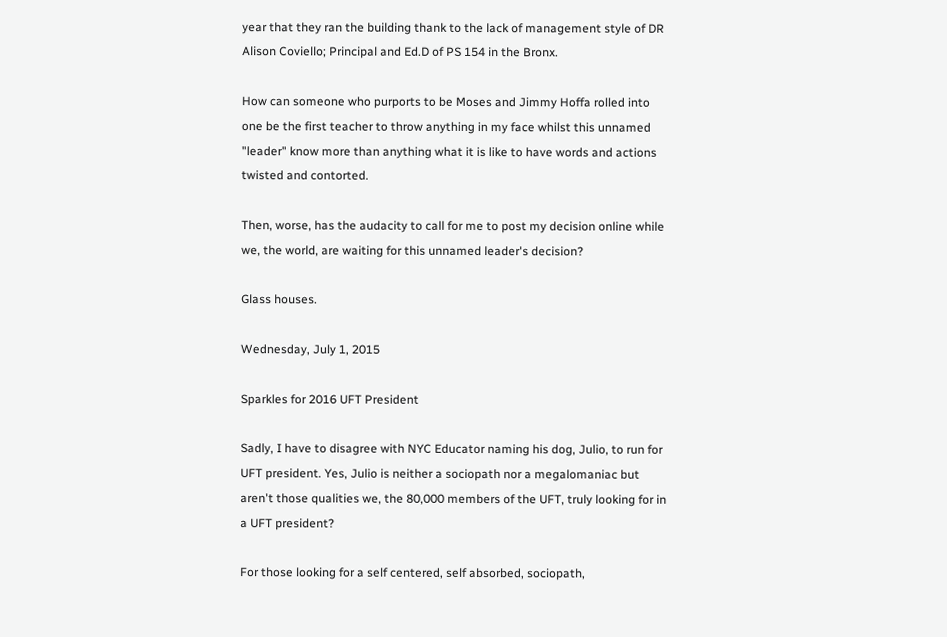year that they ran the building thank to the lack of management style of DR Alison Coviello; Principal and Ed.D of PS 154 in the Bronx.

How can someone who purports to be Moses and Jimmy Hoffa rolled into one be the first teacher to throw anything in my face whilst this unnamed "leader" know more than anything what it is like to have words and actions twisted and contorted.

Then, worse, has the audacity to call for me to post my decision online while we, the world, are waiting for this unnamed leader's decision?

Glass houses.

Wednesday, July 1, 2015

Sparkles for 2016 UFT President

Sadly, I have to disagree with NYC Educator naming his dog, Julio, to run for UFT president. Yes, Julio is neither a sociopath nor a megalomaniac but aren't those qualities we, the 80,000 members of the UFT, truly looking for in a UFT president?

For those looking for a self centered, self absorbed, sociopath,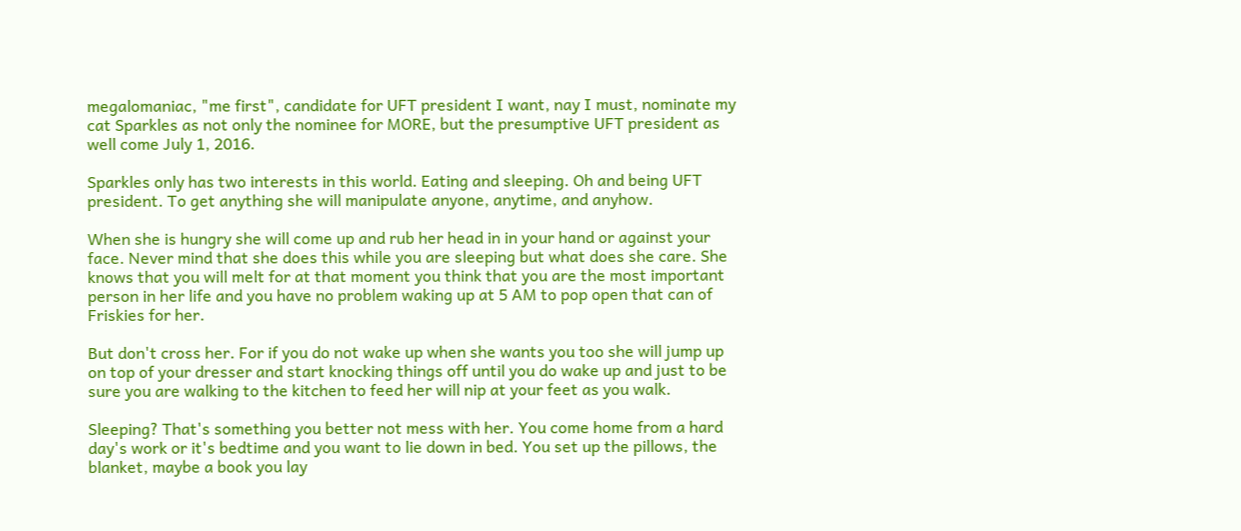megalomaniac, "me first", candidate for UFT president I want, nay I must, nominate my cat Sparkles as not only the nominee for MORE, but the presumptive UFT president as well come July 1, 2016.

Sparkles only has two interests in this world. Eating and sleeping. Oh and being UFT president. To get anything she will manipulate anyone, anytime, and anyhow.

When she is hungry she will come up and rub her head in in your hand or against your face. Never mind that she does this while you are sleeping but what does she care. She knows that you will melt for at that moment you think that you are the most important person in her life and you have no problem waking up at 5 AM to pop open that can of Friskies for her.

But don't cross her. For if you do not wake up when she wants you too she will jump up on top of your dresser and start knocking things off until you do wake up and just to be sure you are walking to the kitchen to feed her will nip at your feet as you walk.

Sleeping? That's something you better not mess with her. You come home from a hard day's work or it's bedtime and you want to lie down in bed. You set up the pillows, the blanket, maybe a book you lay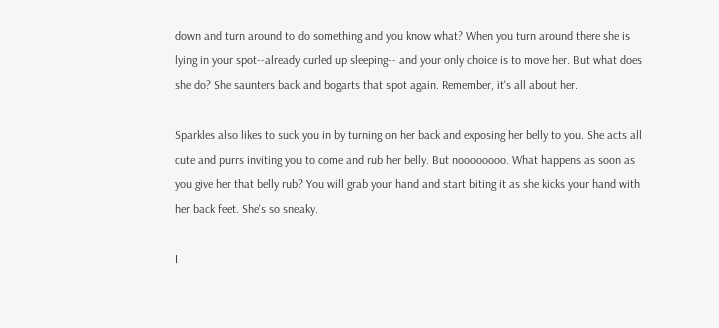down and turn around to do something and you know what? When you turn around there she is lying in your spot--already curled up sleeping-- and your only choice is to move her. But what does she do? She saunters back and bogarts that spot again. Remember, it's all about her.

Sparkles also likes to suck you in by turning on her back and exposing her belly to you. She acts all cute and purrs inviting you to come and rub her belly. But noooooooo. What happens as soon as you give her that belly rub? You will grab your hand and start biting it as she kicks your hand with her back feet. She's so sneaky.

I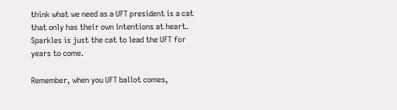think what we need as a UFT president is a cat that only has their own intentions at heart. Sparkles is just the cat to lead the UFT for years to come.

Remember, when you UFT ballot comes,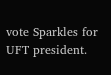vote Sparkles for UFT president.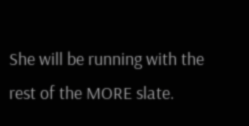She will be running with the rest of the MORE slate.